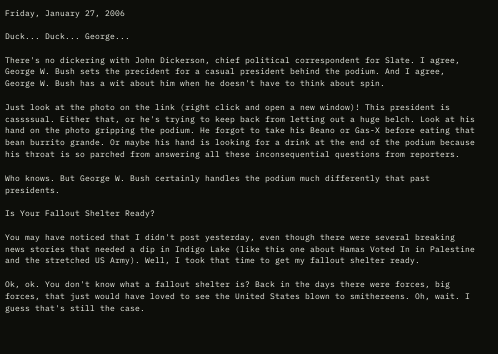Friday, January 27, 2006

Duck... Duck... George...

There's no dickering with John Dickerson, chief political correspondent for Slate. I agree, George W. Bush sets the precident for a casual president behind the podium. And I agree, George W. Bush has a wit about him when he doesn't have to think about spin.

Just look at the photo on the link (right click and open a new window)! This president is cassssual. Either that, or he's trying to keep back from letting out a huge belch. Look at his hand on the photo gripping the podium. He forgot to take his Beano or Gas-X before eating that bean burrito grande. Or maybe his hand is looking for a drink at the end of the podium because his throat is so parched from answering all these inconsequential questions from reporters.

Who knows. But George W. Bush certainly handles the podium much differently that past presidents.

Is Your Fallout Shelter Ready?

You may have noticed that I didn't post yesterday, even though there were several breaking news stories that needed a dip in Indigo Lake (like this one about Hamas Voted In in Palestine and the stretched US Army). Well, I took that time to get my fallout shelter ready.

Ok, ok. You don't know what a fallout shelter is? Back in the days there were forces, big forces, that just would have loved to see the United States blown to smithereens. Oh, wait. I guess that's still the case.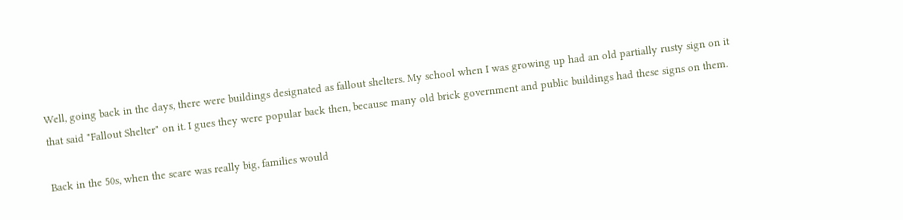Well, going back in the days, there were buildings designated as fallout shelters. My school when I was growing up had an old partially rusty sign on it that said "Fallout Shelter" on it. I gues they were popular back then, because many old brick government and public buildings had these signs on them.

Back in the 50s, when the scare was really big, families would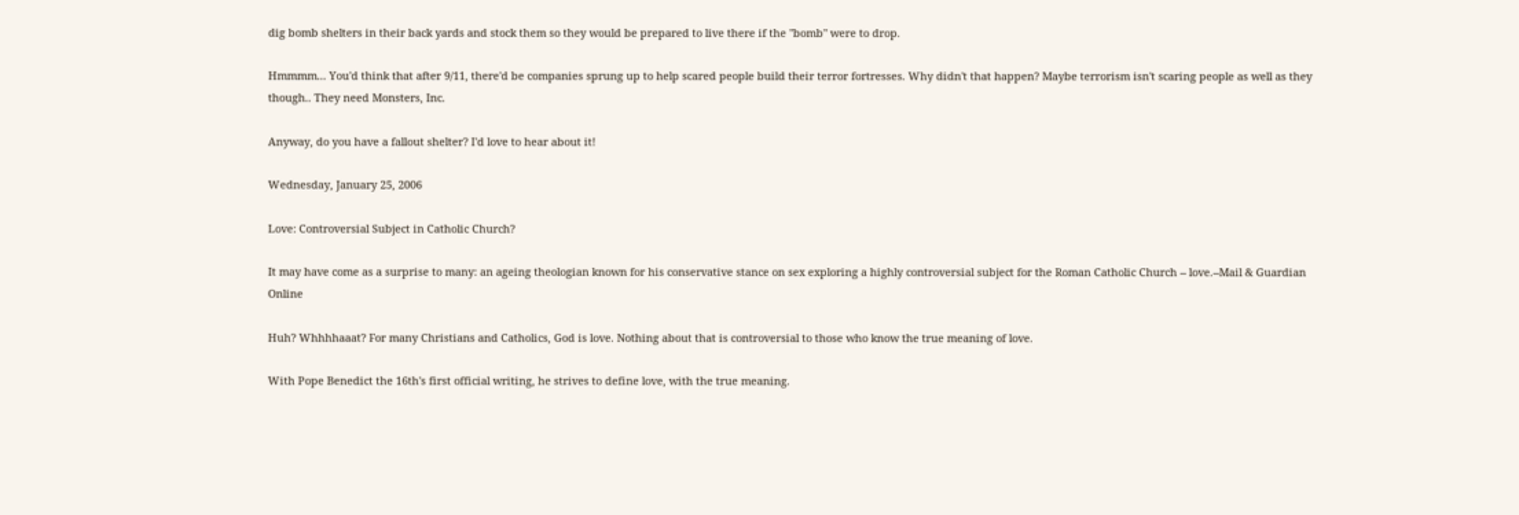dig bomb shelters in their back yards and stock them so they would be prepared to live there if the "bomb" were to drop.

Hmmmm... You'd think that after 9/11, there'd be companies sprung up to help scared people build their terror fortresses. Why didn't that happen? Maybe terrorism isn't scaring people as well as they though.. They need Monsters, Inc.

Anyway, do you have a fallout shelter? I'd love to hear about it!

Wednesday, January 25, 2006

Love: Controversial Subject in Catholic Church?

It may have come as a surprise to many: an ageing theologian known for his conservative stance on sex exploring a highly controversial subject for the Roman Catholic Church -- love.--Mail & Guardian Online

Huh? Whhhhaaat? For many Christians and Catholics, God is love. Nothing about that is controversial to those who know the true meaning of love.

With Pope Benedict the 16th's first official writing, he strives to define love, with the true meaning.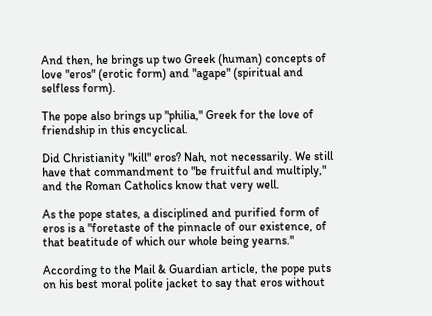And then, he brings up two Greek (human) concepts of love "eros" (erotic form) and "agape" (spiritual and selfless form).

The pope also brings up "philia," Greek for the love of friendship in this encyclical.

Did Christianity "kill" eros? Nah, not necessarily. We still have that commandment to "be fruitful and multiply," and the Roman Catholics know that very well.

As the pope states, a disciplined and purified form of eros is a "foretaste of the pinnacle of our existence, of that beatitude of which our whole being yearns."

According to the Mail & Guardian article, the pope puts on his best moral polite jacket to say that eros without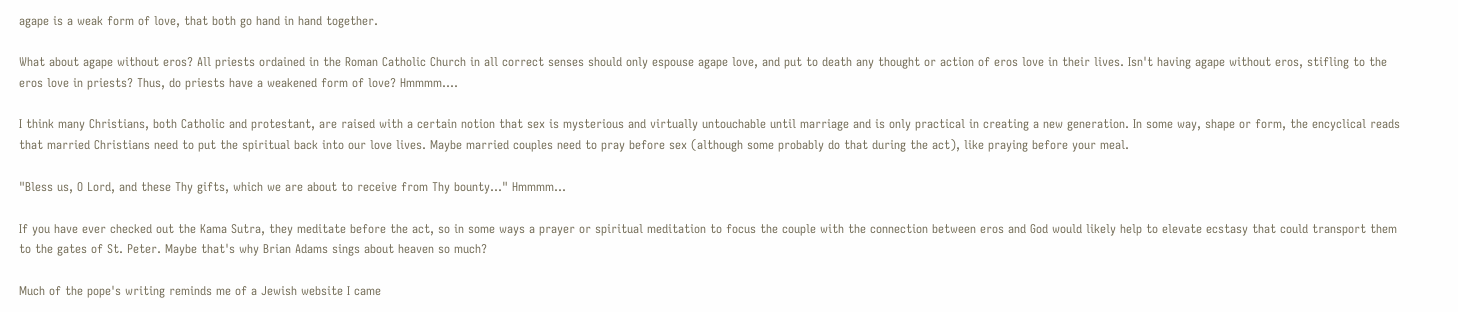agape is a weak form of love, that both go hand in hand together.

What about agape without eros? All priests ordained in the Roman Catholic Church in all correct senses should only espouse agape love, and put to death any thought or action of eros love in their lives. Isn't having agape without eros, stifling to the eros love in priests? Thus, do priests have a weakened form of love? Hmmmm....

I think many Christians, both Catholic and protestant, are raised with a certain notion that sex is mysterious and virtually untouchable until marriage and is only practical in creating a new generation. In some way, shape or form, the encyclical reads that married Christians need to put the spiritual back into our love lives. Maybe married couples need to pray before sex (although some probably do that during the act), like praying before your meal.

"Bless us, O Lord, and these Thy gifts, which we are about to receive from Thy bounty..." Hmmmm...

If you have ever checked out the Kama Sutra, they meditate before the act, so in some ways a prayer or spiritual meditation to focus the couple with the connection between eros and God would likely help to elevate ecstasy that could transport them to the gates of St. Peter. Maybe that's why Brian Adams sings about heaven so much?

Much of the pope's writing reminds me of a Jewish website I came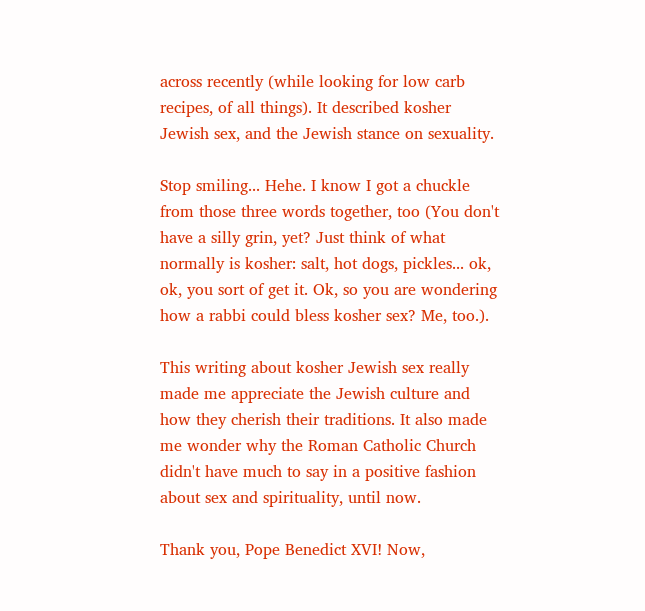across recently (while looking for low carb recipes, of all things). It described kosher Jewish sex, and the Jewish stance on sexuality.

Stop smiling... Hehe. I know I got a chuckle from those three words together, too (You don't have a silly grin, yet? Just think of what normally is kosher: salt, hot dogs, pickles... ok, ok, you sort of get it. Ok, so you are wondering how a rabbi could bless kosher sex? Me, too.).

This writing about kosher Jewish sex really made me appreciate the Jewish culture and how they cherish their traditions. It also made me wonder why the Roman Catholic Church didn't have much to say in a positive fashion about sex and spirituality, until now.

Thank you, Pope Benedict XVI! Now,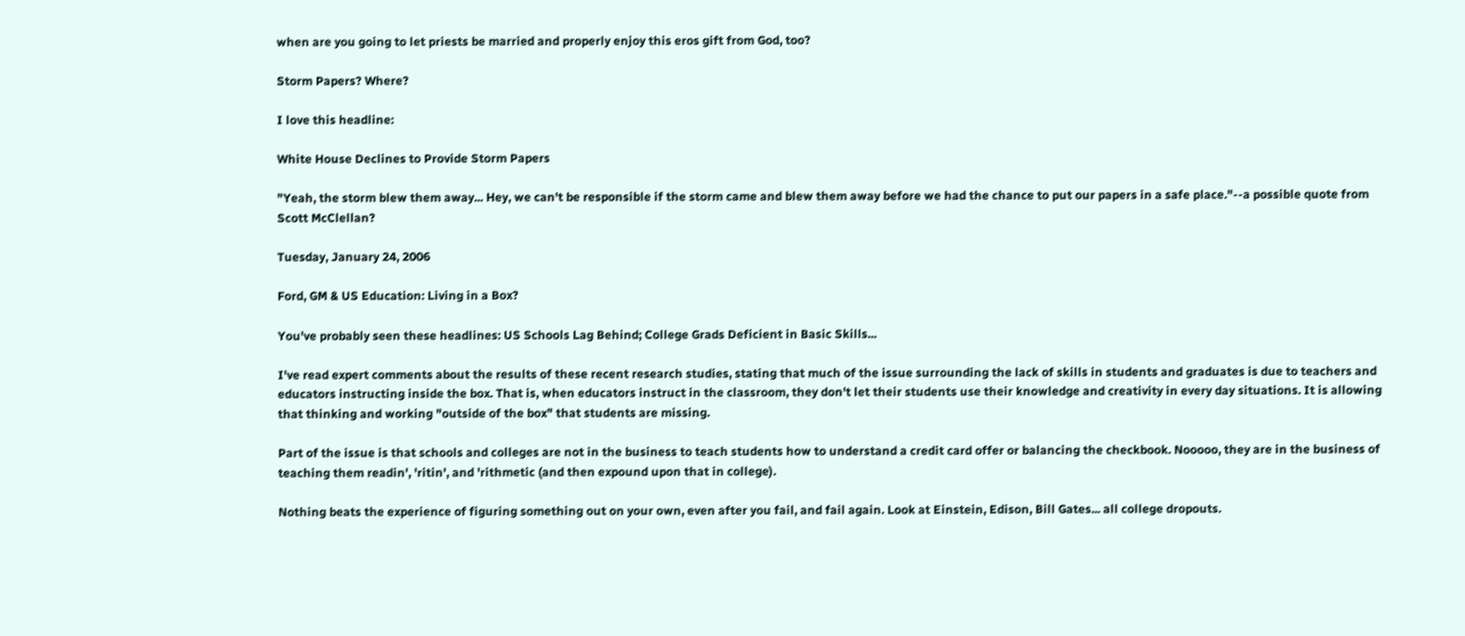when are you going to let priests be married and properly enjoy this eros gift from God, too?

Storm Papers? Where?

I love this headline:

White House Declines to Provide Storm Papers

"Yeah, the storm blew them away... Hey, we can't be responsible if the storm came and blew them away before we had the chance to put our papers in a safe place."--a possible quote from Scott McClellan?

Tuesday, January 24, 2006

Ford, GM & US Education: Living in a Box?

You've probably seen these headlines: US Schools Lag Behind; College Grads Deficient in Basic Skills...

I've read expert comments about the results of these recent research studies, stating that much of the issue surrounding the lack of skills in students and graduates is due to teachers and educators instructing inside the box. That is, when educators instruct in the classroom, they don't let their students use their knowledge and creativity in every day situations. It is allowing that thinking and working "outside of the box" that students are missing.

Part of the issue is that schools and colleges are not in the business to teach students how to understand a credit card offer or balancing the checkbook. Nooooo, they are in the business of teaching them readin', 'ritin', and 'rithmetic (and then expound upon that in college).

Nothing beats the experience of figuring something out on your own, even after you fail, and fail again. Look at Einstein, Edison, Bill Gates... all college dropouts.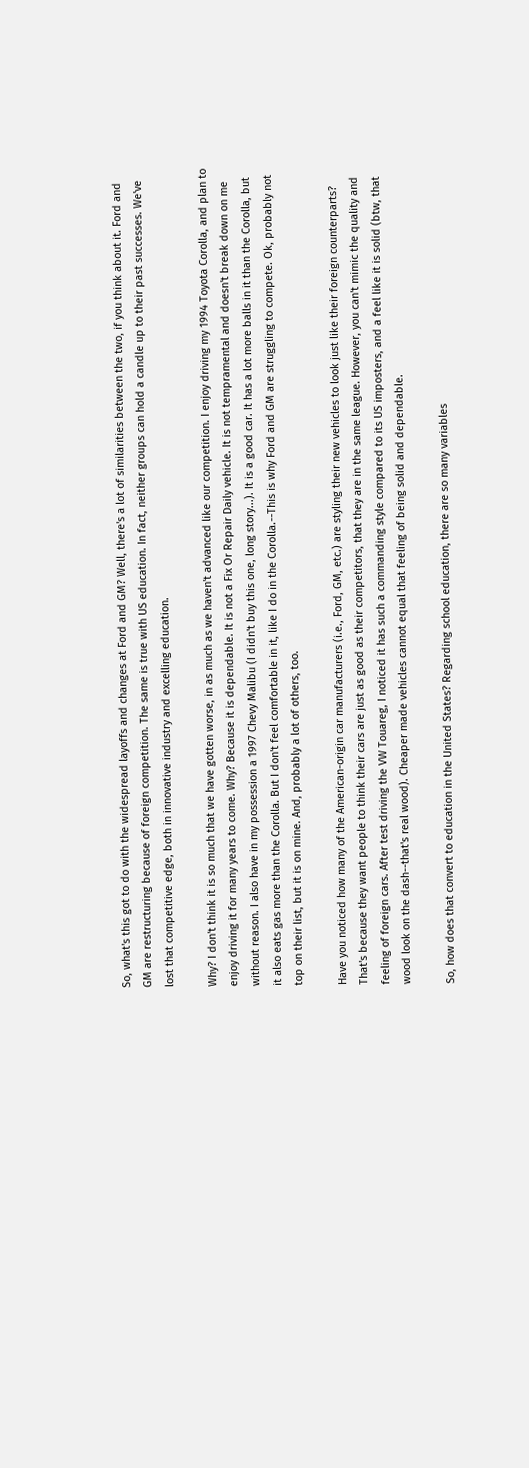So, what's this got to do with the widespread layoffs and changes at Ford and GM? Well, there's a lot of similarities between the two, if you think about it. Ford and GM are restructuring because of foreign competition. The same is true with US education. In fact, neither groups can hold a candle up to their past successes. We've lost that competitive edge, both in innovative industry and excelling education.

Why? I don't think it is so much that we have gotten worse, in as much as we haven't advanced like our competition. I enjoy driving my 1994 Toyota Corolla, and plan to enjoy driving it for many years to come. Why? Because it is dependable. It is not a Fix Or Repair Daily vehicle. It is not tempramental and doesn't break down on me without reason. I also have in my possession a 1997 Chevy Malibu (I didn't buy this one, long story...). It is a good car. It has a lot more balls in it than the Corolla, but it also eats gas more than the Corolla. But I don't feel comfortable in it, like I do in the Corolla.--This is why Ford and GM are struggling to compete. Ok, probably not top on their list, but it is on mine. And, probably a lot of others, too.

Have you noticed how many of the American-origin car manufacturers (i.e., Ford, GM, etc.) are styling their new vehicles to look just like their foreign counterparts? That's because they want people to think their cars are just as good as their competitors, that they are in the same league. However, you can't mimic the quality and feeling of foreign cars. After test driving the VW Touareg, I noticed it has such a commanding style compared to its US imposters, and a feel like it is solid (btw, that wood look on the dash--that's real wood). Cheaper made vehicles cannot equal that feeling of being solid and dependable.

So, how does that convert to education in the United States? Regarding school education, there are so many variables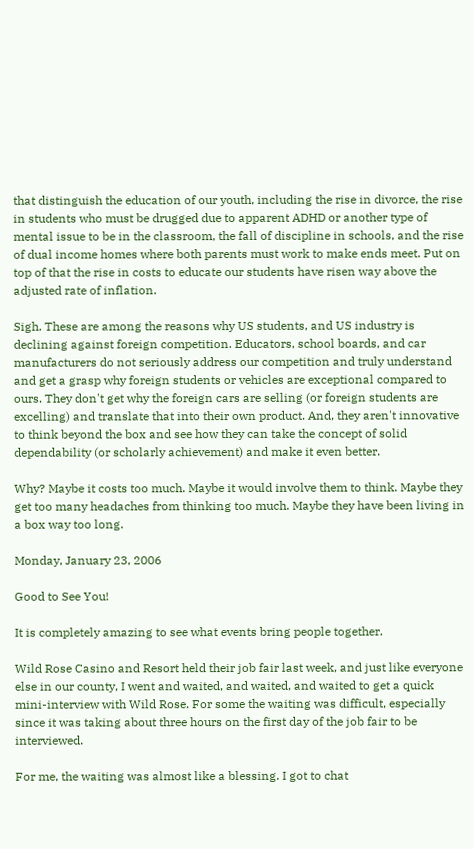that distinguish the education of our youth, including the rise in divorce, the rise in students who must be drugged due to apparent ADHD or another type of mental issue to be in the classroom, the fall of discipline in schools, and the rise of dual income homes where both parents must work to make ends meet. Put on top of that the rise in costs to educate our students have risen way above the adjusted rate of inflation.

Sigh. These are among the reasons why US students, and US industry is declining against foreign competition. Educators, school boards, and car manufacturers do not seriously address our competition and truly understand and get a grasp why foreign students or vehicles are exceptional compared to ours. They don't get why the foreign cars are selling (or foreign students are excelling) and translate that into their own product. And, they aren't innovative to think beyond the box and see how they can take the concept of solid dependability (or scholarly achievement) and make it even better.

Why? Maybe it costs too much. Maybe it would involve them to think. Maybe they get too many headaches from thinking too much. Maybe they have been living in a box way too long.

Monday, January 23, 2006

Good to See You!

It is completely amazing to see what events bring people together.

Wild Rose Casino and Resort held their job fair last week, and just like everyone else in our county, I went and waited, and waited, and waited to get a quick mini-interview with Wild Rose. For some the waiting was difficult, especially since it was taking about three hours on the first day of the job fair to be interviewed.

For me, the waiting was almost like a blessing. I got to chat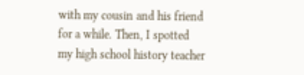with my cousin and his friend for a while. Then, I spotted my high school history teacher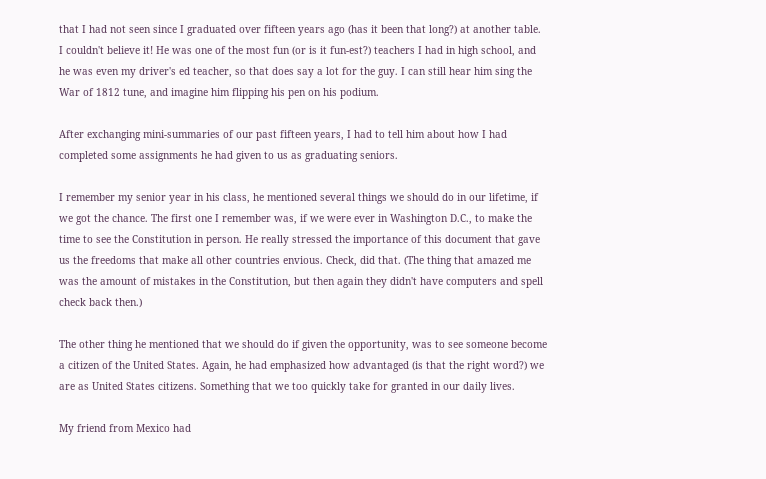that I had not seen since I graduated over fifteen years ago (has it been that long?) at another table. I couldn't believe it! He was one of the most fun (or is it fun-est?) teachers I had in high school, and he was even my driver's ed teacher, so that does say a lot for the guy. I can still hear him sing the War of 1812 tune, and imagine him flipping his pen on his podium.

After exchanging mini-summaries of our past fifteen years, I had to tell him about how I had completed some assignments he had given to us as graduating seniors.

I remember my senior year in his class, he mentioned several things we should do in our lifetime, if we got the chance. The first one I remember was, if we were ever in Washington D.C., to make the time to see the Constitution in person. He really stressed the importance of this document that gave us the freedoms that make all other countries envious. Check, did that. (The thing that amazed me was the amount of mistakes in the Constitution, but then again they didn't have computers and spell check back then.)

The other thing he mentioned that we should do if given the opportunity, was to see someone become a citizen of the United States. Again, he had emphasized how advantaged (is that the right word?) we are as United States citizens. Something that we too quickly take for granted in our daily lives.

My friend from Mexico had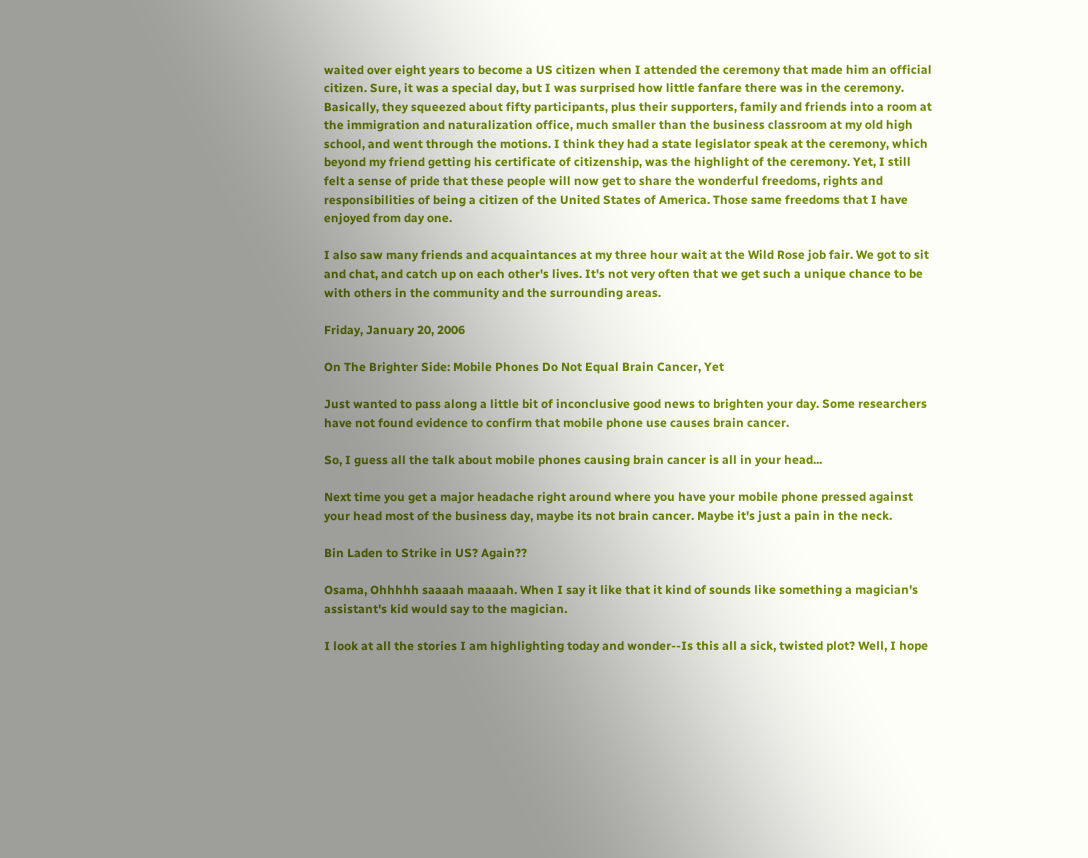waited over eight years to become a US citizen when I attended the ceremony that made him an official citizen. Sure, it was a special day, but I was surprised how little fanfare there was in the ceremony. Basically, they squeezed about fifty participants, plus their supporters, family and friends into a room at the immigration and naturalization office, much smaller than the business classroom at my old high school, and went through the motions. I think they had a state legislator speak at the ceremony, which beyond my friend getting his certificate of citizenship, was the highlight of the ceremony. Yet, I still felt a sense of pride that these people will now get to share the wonderful freedoms, rights and responsibilities of being a citizen of the United States of America. Those same freedoms that I have enjoyed from day one.

I also saw many friends and acquaintances at my three hour wait at the Wild Rose job fair. We got to sit and chat, and catch up on each other's lives. It's not very often that we get such a unique chance to be with others in the community and the surrounding areas.

Friday, January 20, 2006

On The Brighter Side: Mobile Phones Do Not Equal Brain Cancer, Yet

Just wanted to pass along a little bit of inconclusive good news to brighten your day. Some researchers have not found evidence to confirm that mobile phone use causes brain cancer.

So, I guess all the talk about mobile phones causing brain cancer is all in your head...

Next time you get a major headache right around where you have your mobile phone pressed against your head most of the business day, maybe its not brain cancer. Maybe it's just a pain in the neck.

Bin Laden to Strike in US? Again??

Osama, Ohhhhh saaaah maaaah. When I say it like that it kind of sounds like something a magician's assistant's kid would say to the magician.

I look at all the stories I am highlighting today and wonder--Is this all a sick, twisted plot? Well, I hope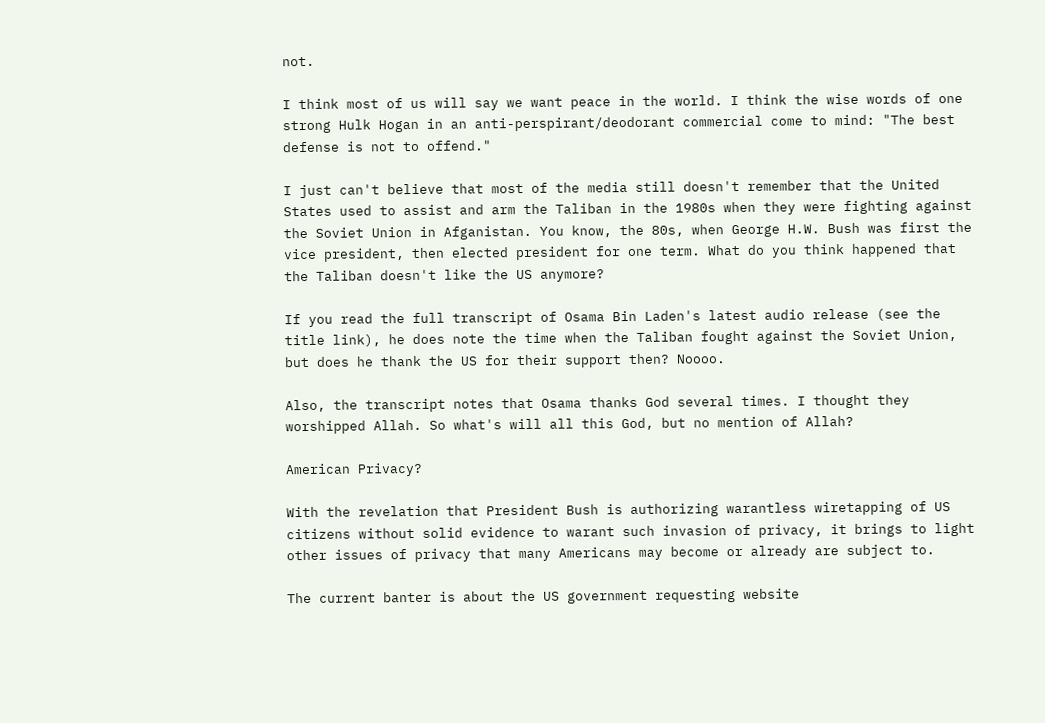not.

I think most of us will say we want peace in the world. I think the wise words of one strong Hulk Hogan in an anti-perspirant/deodorant commercial come to mind: "The best defense is not to offend."

I just can't believe that most of the media still doesn't remember that the United States used to assist and arm the Taliban in the 1980s when they were fighting against the Soviet Union in Afganistan. You know, the 80s, when George H.W. Bush was first the vice president, then elected president for one term. What do you think happened that the Taliban doesn't like the US anymore?

If you read the full transcript of Osama Bin Laden's latest audio release (see the title link), he does note the time when the Taliban fought against the Soviet Union, but does he thank the US for their support then? Noooo.

Also, the transcript notes that Osama thanks God several times. I thought they worshipped Allah. So what's will all this God, but no mention of Allah?

American Privacy?

With the revelation that President Bush is authorizing warantless wiretapping of US citizens without solid evidence to warant such invasion of privacy, it brings to light other issues of privacy that many Americans may become or already are subject to.

The current banter is about the US government requesting website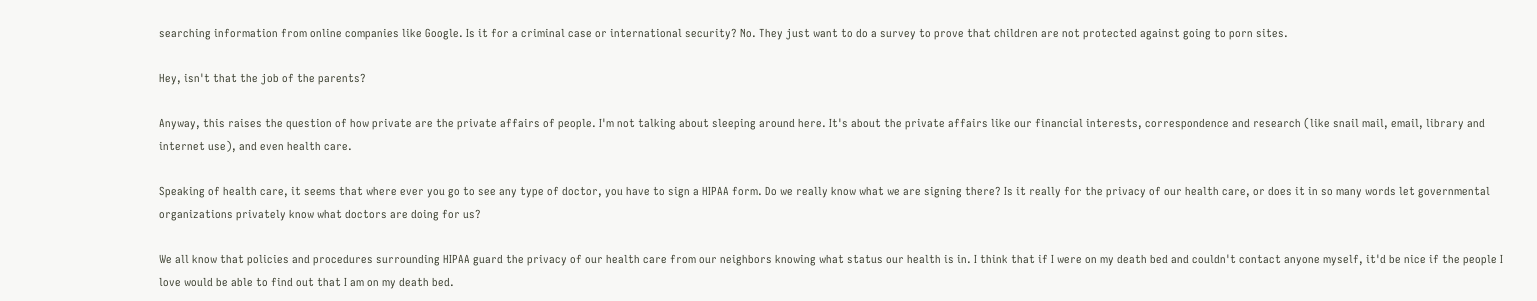searching information from online companies like Google. Is it for a criminal case or international security? No. They just want to do a survey to prove that children are not protected against going to porn sites.

Hey, isn't that the job of the parents?

Anyway, this raises the question of how private are the private affairs of people. I'm not talking about sleeping around here. It's about the private affairs like our financial interests, correspondence and research (like snail mail, email, library and internet use), and even health care.

Speaking of health care, it seems that where ever you go to see any type of doctor, you have to sign a HIPAA form. Do we really know what we are signing there? Is it really for the privacy of our health care, or does it in so many words let governmental organizations privately know what doctors are doing for us?

We all know that policies and procedures surrounding HIPAA guard the privacy of our health care from our neighbors knowing what status our health is in. I think that if I were on my death bed and couldn't contact anyone myself, it'd be nice if the people I love would be able to find out that I am on my death bed.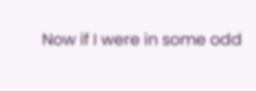Now if I were in some odd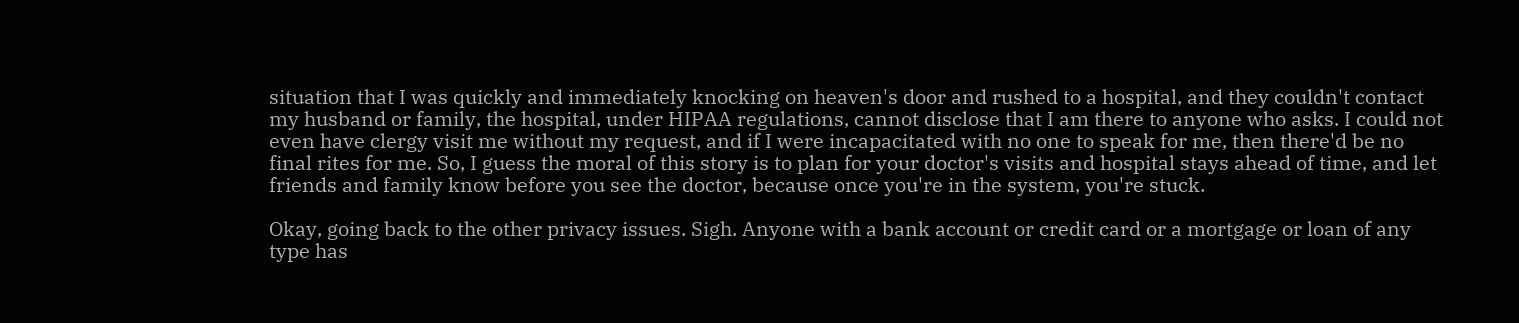situation that I was quickly and immediately knocking on heaven's door and rushed to a hospital, and they couldn't contact my husband or family, the hospital, under HIPAA regulations, cannot disclose that I am there to anyone who asks. I could not even have clergy visit me without my request, and if I were incapacitated with no one to speak for me, then there'd be no final rites for me. So, I guess the moral of this story is to plan for your doctor's visits and hospital stays ahead of time, and let friends and family know before you see the doctor, because once you're in the system, you're stuck.

Okay, going back to the other privacy issues. Sigh. Anyone with a bank account or credit card or a mortgage or loan of any type has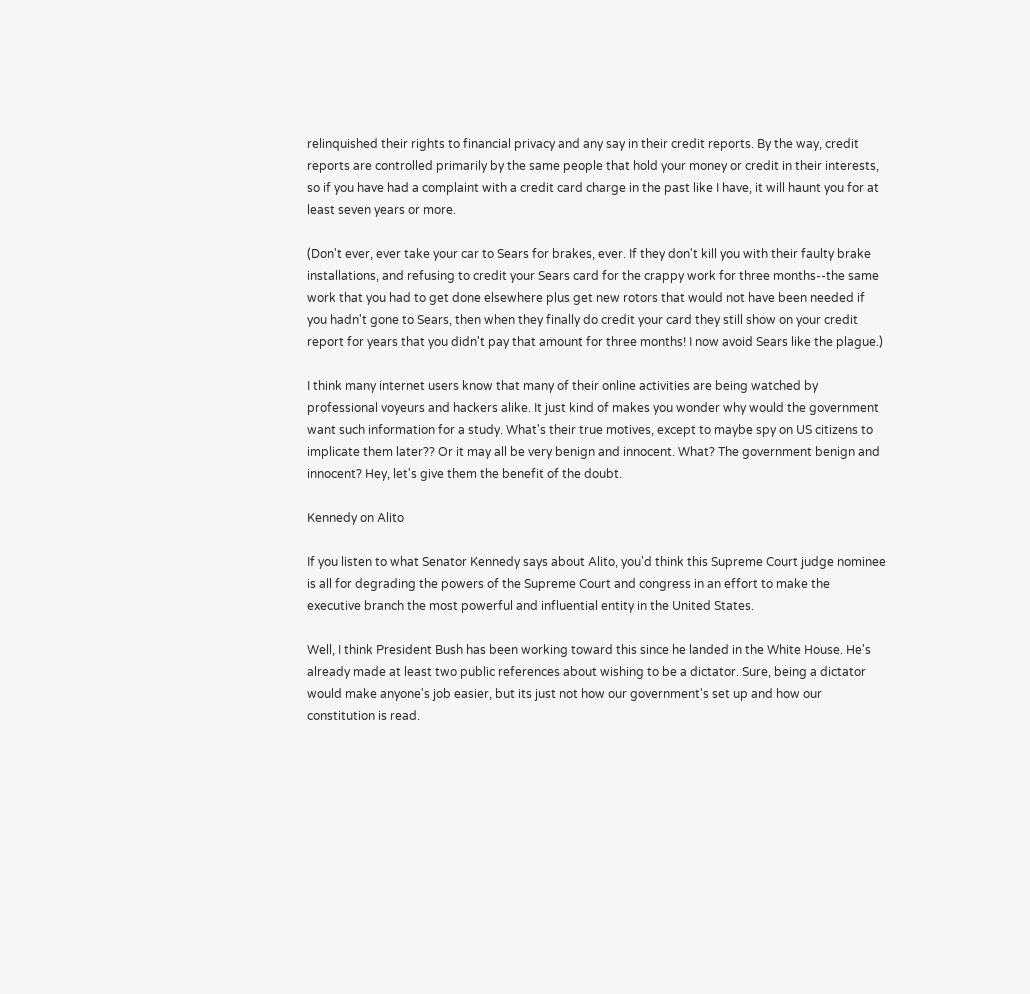relinquished their rights to financial privacy and any say in their credit reports. By the way, credit reports are controlled primarily by the same people that hold your money or credit in their interests, so if you have had a complaint with a credit card charge in the past like I have, it will haunt you for at least seven years or more.

(Don't ever, ever take your car to Sears for brakes, ever. If they don't kill you with their faulty brake installations, and refusing to credit your Sears card for the crappy work for three months--the same work that you had to get done elsewhere plus get new rotors that would not have been needed if you hadn't gone to Sears, then when they finally do credit your card they still show on your credit report for years that you didn't pay that amount for three months! I now avoid Sears like the plague.)

I think many internet users know that many of their online activities are being watched by professional voyeurs and hackers alike. It just kind of makes you wonder why would the government want such information for a study. What's their true motives, except to maybe spy on US citizens to implicate them later?? Or it may all be very benign and innocent. What? The government benign and innocent? Hey, let's give them the benefit of the doubt.

Kennedy on Alito

If you listen to what Senator Kennedy says about Alito, you'd think this Supreme Court judge nominee is all for degrading the powers of the Supreme Court and congress in an effort to make the executive branch the most powerful and influential entity in the United States.

Well, I think President Bush has been working toward this since he landed in the White House. He's already made at least two public references about wishing to be a dictator. Sure, being a dictator would make anyone's job easier, but its just not how our government's set up and how our constitution is read.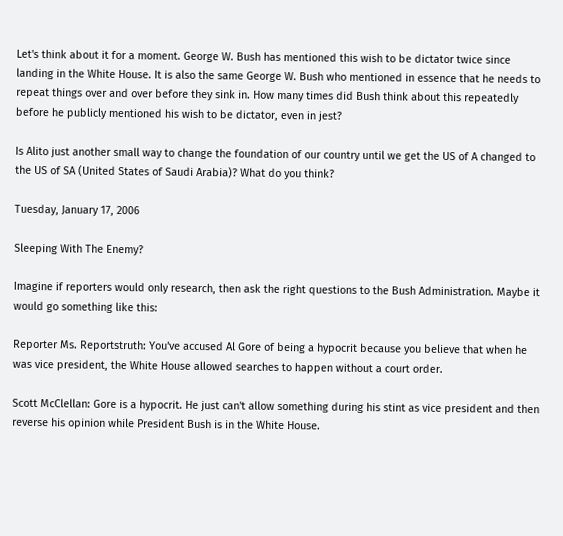Let's think about it for a moment. George W. Bush has mentioned this wish to be dictator twice since landing in the White House. It is also the same George W. Bush who mentioned in essence that he needs to repeat things over and over before they sink in. How many times did Bush think about this repeatedly before he publicly mentioned his wish to be dictator, even in jest?

Is Alito just another small way to change the foundation of our country until we get the US of A changed to the US of SA (United States of Saudi Arabia)? What do you think?

Tuesday, January 17, 2006

Sleeping With The Enemy?

Imagine if reporters would only research, then ask the right questions to the Bush Administration. Maybe it would go something like this:

Reporter Ms. Reportstruth: You've accused Al Gore of being a hypocrit because you believe that when he was vice president, the White House allowed searches to happen without a court order.

Scott McClellan: Gore is a hypocrit. He just can't allow something during his stint as vice president and then reverse his opinion while President Bush is in the White House.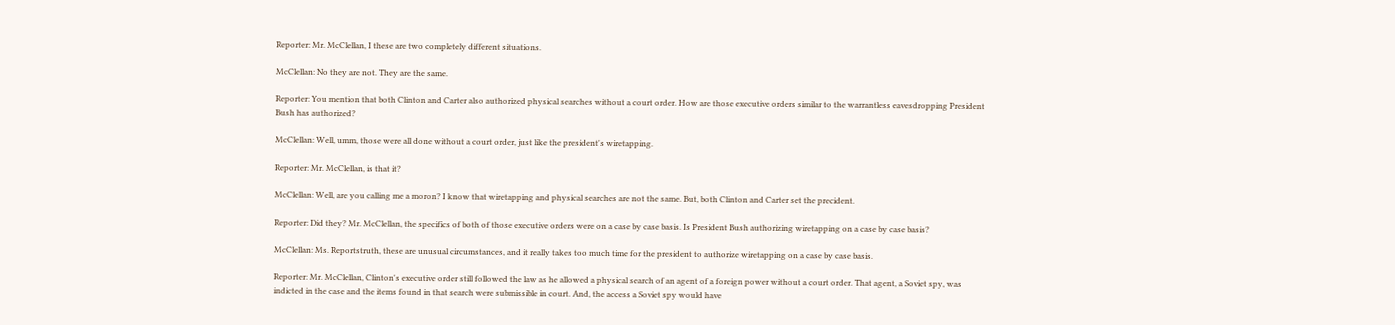Reporter: Mr. McClellan, I these are two completely different situations.

McClellan: No they are not. They are the same.

Reporter: You mention that both Clinton and Carter also authorized physical searches without a court order. How are those executive orders similar to the warrantless eavesdropping President Bush has authorized?

McClellan: Well, umm, those were all done without a court order, just like the president's wiretapping.

Reporter: Mr. McClellan, is that it?

McClellan: Well, are you calling me a moron? I know that wiretapping and physical searches are not the same. But, both Clinton and Carter set the precident.

Reporter: Did they? Mr. McClellan, the specifics of both of those executive orders were on a case by case basis. Is President Bush authorizing wiretapping on a case by case basis?

McClellan: Ms. Reportstruth, these are unusual circumstances, and it really takes too much time for the president to authorize wiretapping on a case by case basis.

Reporter: Mr. McClellan, Clinton's executive order still followed the law as he allowed a physical search of an agent of a foreign power without a court order. That agent, a Soviet spy, was indicted in the case and the items found in that search were submissible in court. And, the access a Soviet spy would have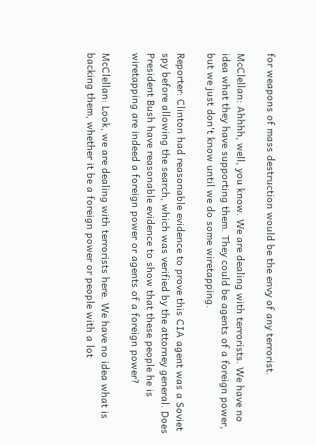for weapons of mass destruction would be the envy of any terrorist.

McClellan: Ahhhh, well, you know. We are dealing with terrorists. We have no idea what they have supporting them. They could be agents of a foreign power, but we just don't know until we do some wiretapping.

Reporter: Clinton had reasonable evidence to prove this CIA agent was a Soviet spy before allowing the search, which was verified by the attorney general. Does President Bush have reasonable evidence to show that these people he is wiretapping are indeed a foreign power or agents of a foreign power?

McClellan: Look, we are dealing with terrorists here. We have no idea what is backing them, whether it be a foreign power or people with a lot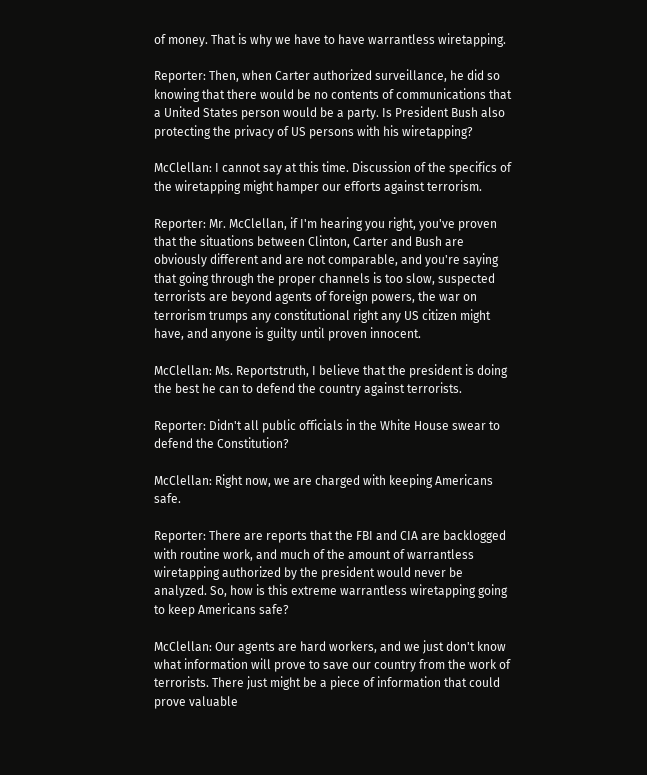of money. That is why we have to have warrantless wiretapping.

Reporter: Then, when Carter authorized surveillance, he did so knowing that there would be no contents of communications that a United States person would be a party. Is President Bush also protecting the privacy of US persons with his wiretapping?

McClellan: I cannot say at this time. Discussion of the specifics of the wiretapping might hamper our efforts against terrorism.

Reporter: Mr. McClellan, if I'm hearing you right, you've proven that the situations between Clinton, Carter and Bush are obviously different and are not comparable, and you're saying that going through the proper channels is too slow, suspected terrorists are beyond agents of foreign powers, the war on terrorism trumps any constitutional right any US citizen might have, and anyone is guilty until proven innocent.

McClellan: Ms. Reportstruth, I believe that the president is doing the best he can to defend the country against terrorists.

Reporter: Didn't all public officials in the White House swear to defend the Constitution?

McClellan: Right now, we are charged with keeping Americans safe.

Reporter: There are reports that the FBI and CIA are backlogged with routine work, and much of the amount of warrantless wiretapping authorized by the president would never be analyzed. So, how is this extreme warrantless wiretapping going to keep Americans safe?

McClellan: Our agents are hard workers, and we just don't know what information will prove to save our country from the work of terrorists. There just might be a piece of information that could prove valuable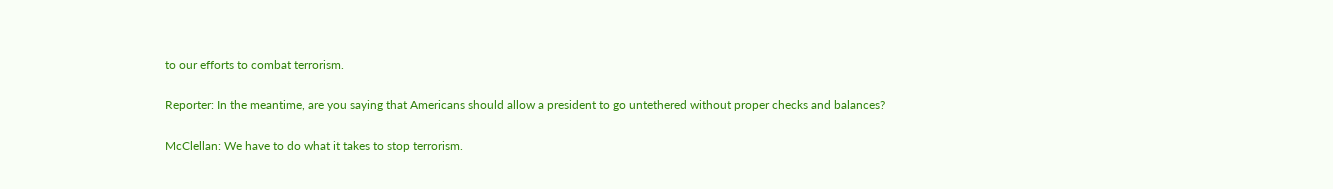to our efforts to combat terrorism.

Reporter: In the meantime, are you saying that Americans should allow a president to go untethered without proper checks and balances?

McClellan: We have to do what it takes to stop terrorism.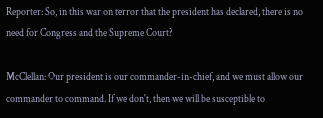Reporter: So, in this war on terror that the president has declared, there is no need for Congress and the Supreme Court?

McClellan: Our president is our commander-in-chief, and we must allow our commander to command. If we don't, then we will be susceptible to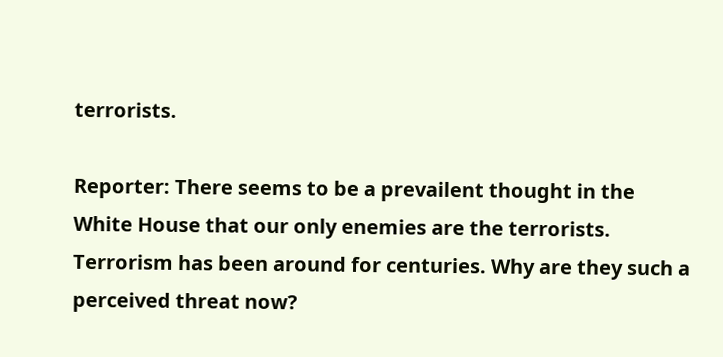terrorists.

Reporter: There seems to be a prevailent thought in the White House that our only enemies are the terrorists. Terrorism has been around for centuries. Why are they such a perceived threat now?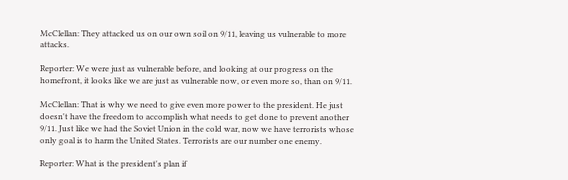McClellan: They attacked us on our own soil on 9/11, leaving us vulnerable to more attacks.

Reporter: We were just as vulnerable before, and looking at our progress on the homefront, it looks like we are just as vulnerable now, or even more so, than on 9/11.

McClellan: That is why we need to give even more power to the president. He just doesn't have the freedom to accomplish what needs to get done to prevent another 9/11. Just like we had the Soviet Union in the cold war, now we have terrorists whose only goal is to harm the United States. Terrorists are our number one enemy.

Reporter: What is the president's plan if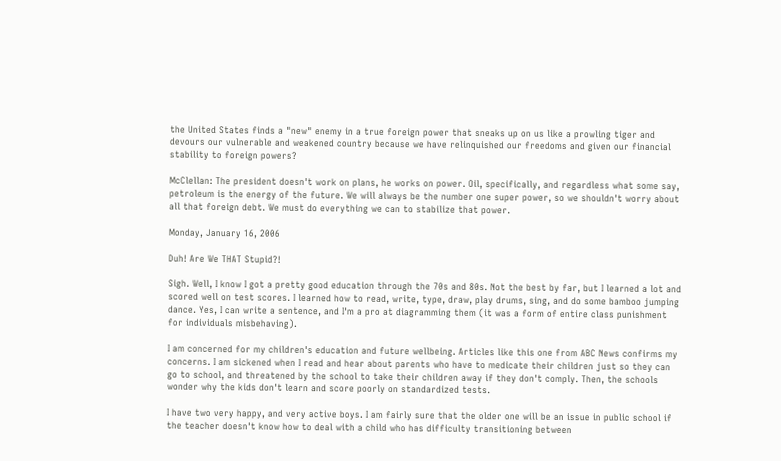the United States finds a "new" enemy in a true foreign power that sneaks up on us like a prowling tiger and devours our vulnerable and weakened country because we have relinquished our freedoms and given our financial stability to foreign powers?

McClellan: The president doesn't work on plans, he works on power. Oil, specifically, and regardless what some say, petroleum is the energy of the future. We will always be the number one super power, so we shouldn't worry about all that foreign debt. We must do everything we can to stabilize that power.

Monday, January 16, 2006

Duh! Are We THAT Stupid?!

Sigh. Well, I know I got a pretty good education through the 70s and 80s. Not the best by far, but I learned a lot and scored well on test scores. I learned how to read, write, type, draw, play drums, sing, and do some bamboo jumping dance. Yes, I can write a sentence, and I'm a pro at diagramming them (it was a form of entire class punishment for individuals misbehaving).

I am concerned for my children's education and future wellbeing. Articles like this one from ABC News confirms my concerns. I am sickened when I read and hear about parents who have to medicate their children just so they can go to school, and threatened by the school to take their children away if they don't comply. Then, the schools wonder why the kids don't learn and score poorly on standardized tests.

I have two very happy, and very active boys. I am fairly sure that the older one will be an issue in public school if the teacher doesn't know how to deal with a child who has difficulty transitioning between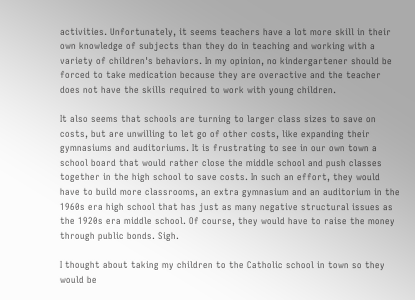activities. Unfortunately, it seems teachers have a lot more skill in their own knowledge of subjects than they do in teaching and working with a variety of children's behaviors. In my opinion, no kindergartener should be forced to take medication because they are overactive and the teacher does not have the skills required to work with young children.

It also seems that schools are turning to larger class sizes to save on costs, but are unwilling to let go of other costs, like expanding their gymnasiums and auditoriums. It is frustrating to see in our own town a school board that would rather close the middle school and push classes together in the high school to save costs. In such an effort, they would have to build more classrooms, an extra gymnasium and an auditorium in the 1960s era high school that has just as many negative structural issues as the 1920s era middle school. Of course, they would have to raise the money through public bonds. Sigh.

I thought about taking my children to the Catholic school in town so they would be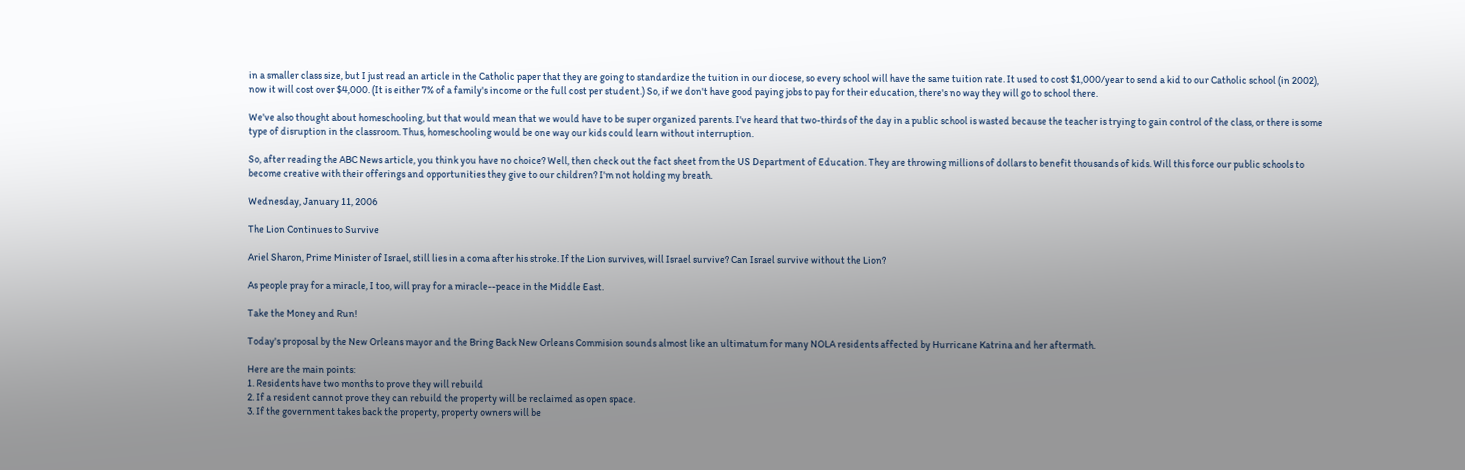in a smaller class size, but I just read an article in the Catholic paper that they are going to standardize the tuition in our diocese, so every school will have the same tuition rate. It used to cost $1,000/year to send a kid to our Catholic school (in 2002), now it will cost over $4,000. (It is either 7% of a family's income or the full cost per student.) So, if we don't have good paying jobs to pay for their education, there's no way they will go to school there.

We've also thought about homeschooling, but that would mean that we would have to be super organized parents. I've heard that two-thirds of the day in a public school is wasted because the teacher is trying to gain control of the class, or there is some type of disruption in the classroom. Thus, homeschooling would be one way our kids could learn without interruption.

So, after reading the ABC News article, you think you have no choice? Well, then check out the fact sheet from the US Department of Education. They are throwing millions of dollars to benefit thousands of kids. Will this force our public schools to become creative with their offerings and opportunities they give to our children? I'm not holding my breath.

Wednesday, January 11, 2006

The Lion Continues to Survive

Ariel Sharon, Prime Minister of Israel, still lies in a coma after his stroke. If the Lion survives, will Israel survive? Can Israel survive without the Lion?

As people pray for a miracle, I too, will pray for a miracle--peace in the Middle East.

Take the Money and Run!

Today's proposal by the New Orleans mayor and the Bring Back New Orleans Commision sounds almost like an ultimatum for many NOLA residents affected by Hurricane Katrina and her aftermath.

Here are the main points:
1. Residents have two months to prove they will rebuild
2. If a resident cannot prove they can rebuild the property will be reclaimed as open space.
3. If the government takes back the property, property owners will be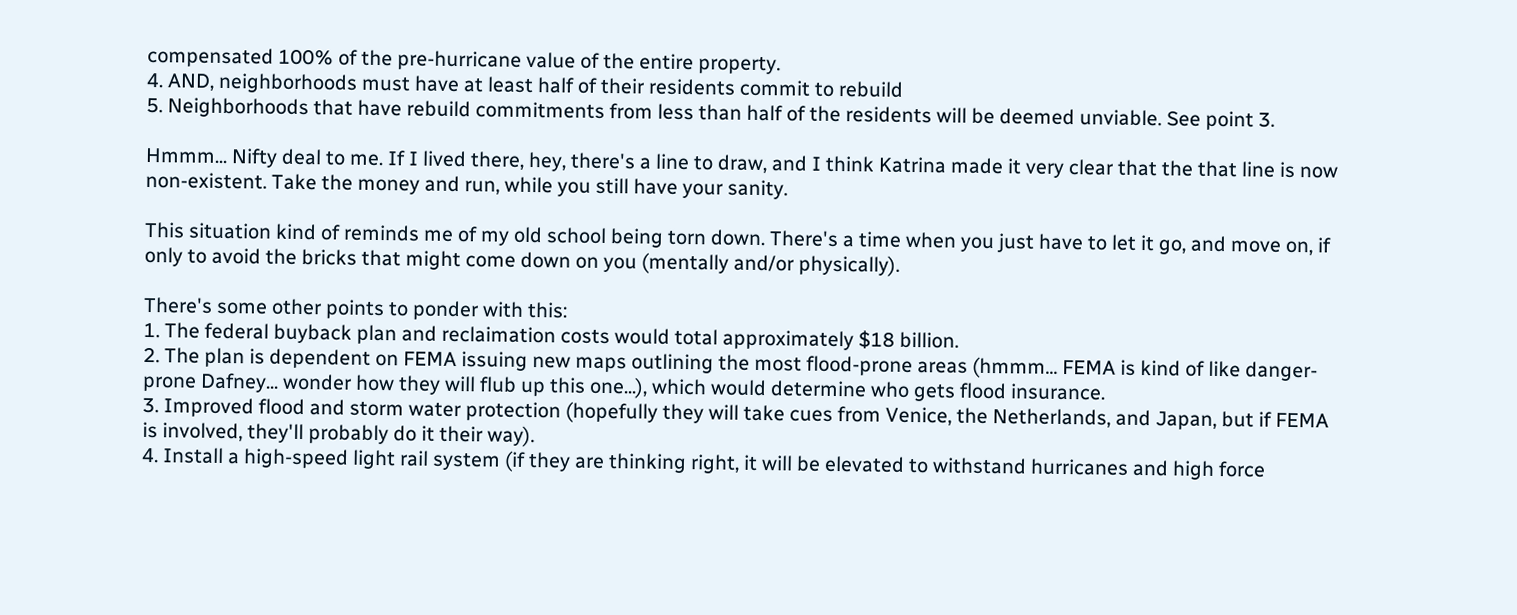compensated 100% of the pre-hurricane value of the entire property.
4. AND, neighborhoods must have at least half of their residents commit to rebuild
5. Neighborhoods that have rebuild commitments from less than half of the residents will be deemed unviable. See point 3.

Hmmm... Nifty deal to me. If I lived there, hey, there's a line to draw, and I think Katrina made it very clear that the that line is now non-existent. Take the money and run, while you still have your sanity.

This situation kind of reminds me of my old school being torn down. There's a time when you just have to let it go, and move on, if only to avoid the bricks that might come down on you (mentally and/or physically).

There's some other points to ponder with this:
1. The federal buyback plan and reclaimation costs would total approximately $18 billion.
2. The plan is dependent on FEMA issuing new maps outlining the most flood-prone areas (hmmm... FEMA is kind of like danger-prone Dafney... wonder how they will flub up this one...), which would determine who gets flood insurance.
3. Improved flood and storm water protection (hopefully they will take cues from Venice, the Netherlands, and Japan, but if FEMA is involved, they'll probably do it their way).
4. Install a high-speed light rail system (if they are thinking right, it will be elevated to withstand hurricanes and high force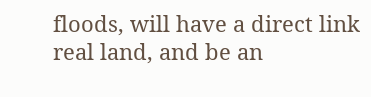floods, will have a direct link real land, and be an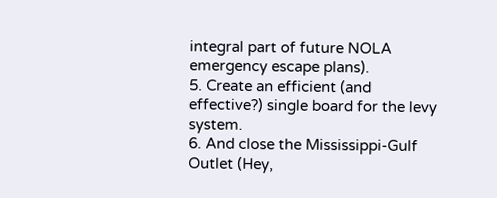integral part of future NOLA emergency escape plans).
5. Create an efficient (and effective?) single board for the levy system.
6. And close the Mississippi-Gulf Outlet (Hey,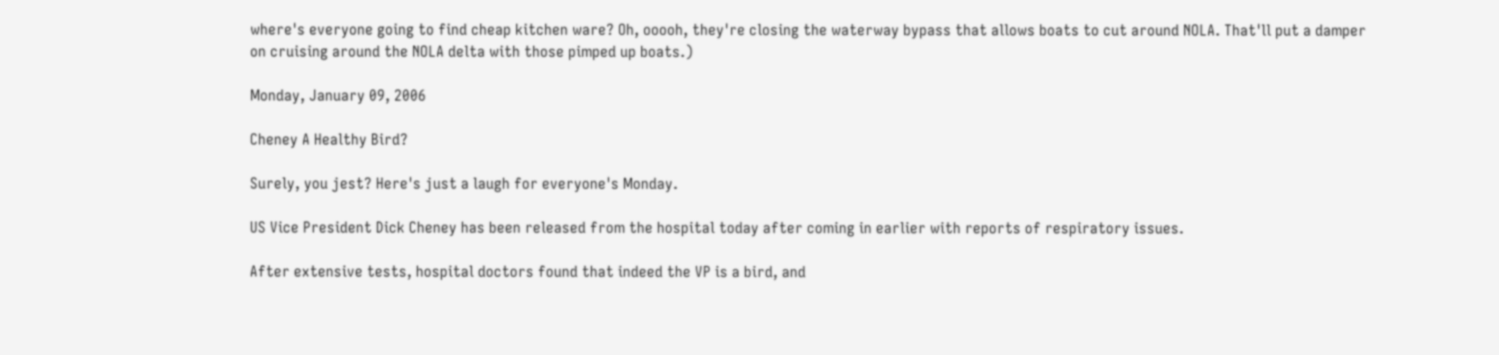where's everyone going to find cheap kitchen ware? Oh, ooooh, they're closing the waterway bypass that allows boats to cut around NOLA. That'll put a damper on cruising around the NOLA delta with those pimped up boats.)

Monday, January 09, 2006

Cheney A Healthy Bird?

Surely, you jest? Here's just a laugh for everyone's Monday.

US Vice President Dick Cheney has been released from the hospital today after coming in earlier with reports of respiratory issues.

After extensive tests, hospital doctors found that indeed the VP is a bird, and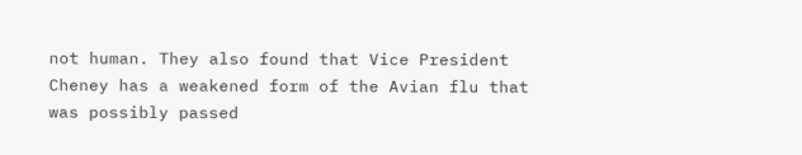not human. They also found that Vice President Cheney has a weakened form of the Avian flu that was possibly passed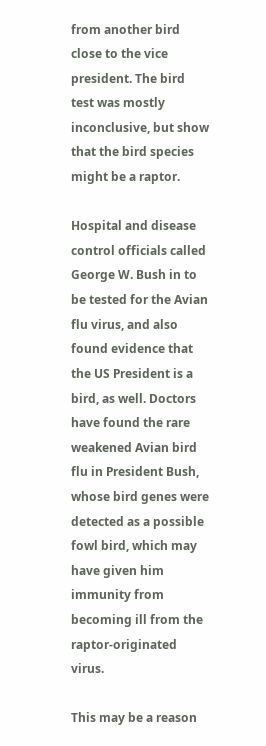from another bird close to the vice president. The bird test was mostly inconclusive, but show that the bird species might be a raptor.

Hospital and disease control officials called George W. Bush in to be tested for the Avian flu virus, and also found evidence that the US President is a bird, as well. Doctors have found the rare weakened Avian bird flu in President Bush, whose bird genes were detected as a possible fowl bird, which may have given him immunity from becoming ill from the raptor-originated virus.

This may be a reason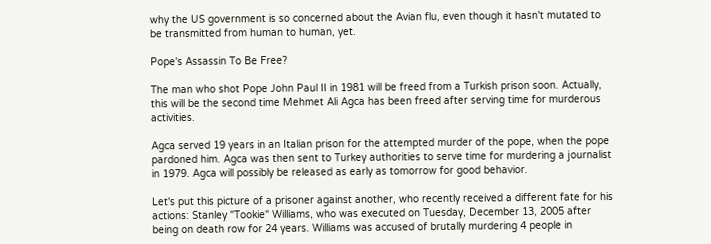why the US government is so concerned about the Avian flu, even though it hasn't mutated to be transmitted from human to human, yet.

Pope's Assassin To Be Free?

The man who shot Pope John Paul II in 1981 will be freed from a Turkish prison soon. Actually, this will be the second time Mehmet Ali Agca has been freed after serving time for murderous activities.

Agca served 19 years in an Italian prison for the attempted murder of the pope, when the pope pardoned him. Agca was then sent to Turkey authorities to serve time for murdering a journalist in 1979. Agca will possibly be released as early as tomorrow for good behavior.

Let's put this picture of a prisoner against another, who recently received a different fate for his actions: Stanley "Tookie" Williams, who was executed on Tuesday, December 13, 2005 after being on death row for 24 years. Williams was accused of brutally murdering 4 people in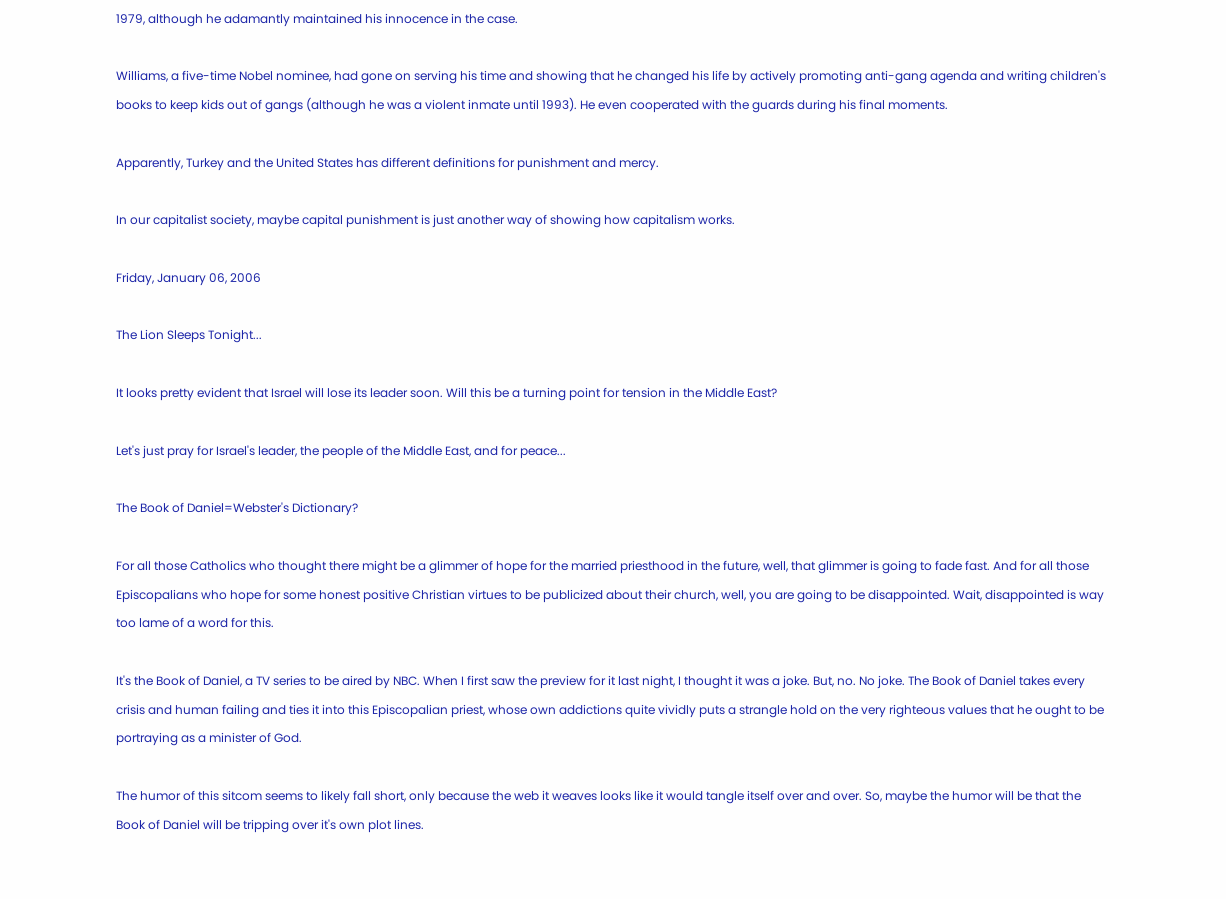1979, although he adamantly maintained his innocence in the case.

Williams, a five-time Nobel nominee, had gone on serving his time and showing that he changed his life by actively promoting anti-gang agenda and writing children's books to keep kids out of gangs (although he was a violent inmate until 1993). He even cooperated with the guards during his final moments.

Apparently, Turkey and the United States has different definitions for punishment and mercy.

In our capitalist society, maybe capital punishment is just another way of showing how capitalism works.

Friday, January 06, 2006

The Lion Sleeps Tonight...

It looks pretty evident that Israel will lose its leader soon. Will this be a turning point for tension in the Middle East?

Let's just pray for Israel's leader, the people of the Middle East, and for peace...

The Book of Daniel=Webster's Dictionary?

For all those Catholics who thought there might be a glimmer of hope for the married priesthood in the future, well, that glimmer is going to fade fast. And for all those Episcopalians who hope for some honest positive Christian virtues to be publicized about their church, well, you are going to be disappointed. Wait, disappointed is way too lame of a word for this.

It's the Book of Daniel, a TV series to be aired by NBC. When I first saw the preview for it last night, I thought it was a joke. But, no. No joke. The Book of Daniel takes every crisis and human failing and ties it into this Episcopalian priest, whose own addictions quite vividly puts a strangle hold on the very righteous values that he ought to be portraying as a minister of God.

The humor of this sitcom seems to likely fall short, only because the web it weaves looks like it would tangle itself over and over. So, maybe the humor will be that the Book of Daniel will be tripping over it's own plot lines.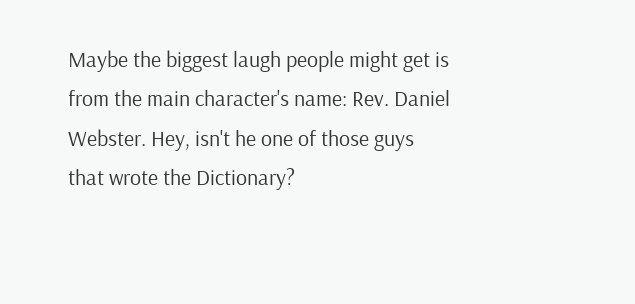Maybe the biggest laugh people might get is from the main character's name: Rev. Daniel Webster. Hey, isn't he one of those guys that wrote the Dictionary?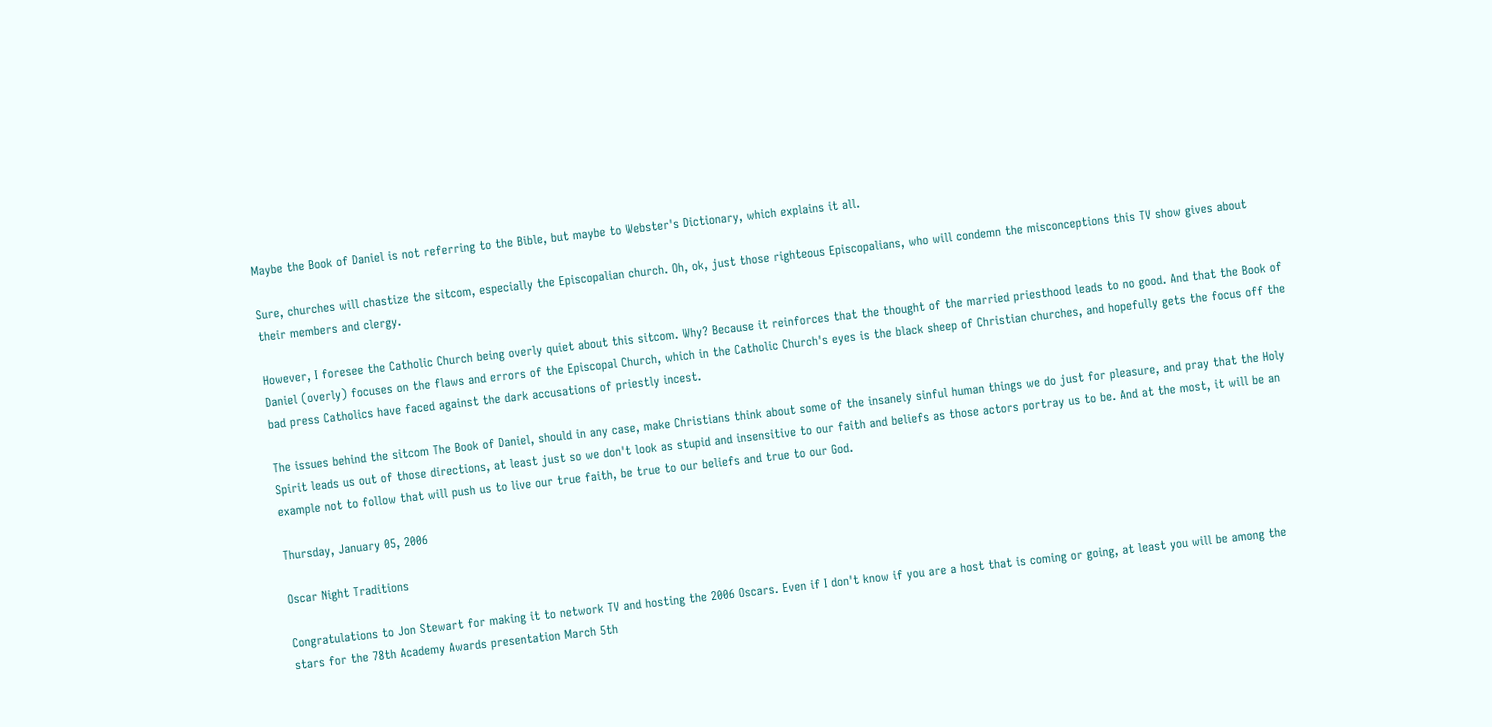Maybe the Book of Daniel is not referring to the Bible, but maybe to Webster's Dictionary, which explains it all.

Sure, churches will chastize the sitcom, especially the Episcopalian church. Oh, ok, just those righteous Episcopalians, who will condemn the misconceptions this TV show gives about their members and clergy.

However, I foresee the Catholic Church being overly quiet about this sitcom. Why? Because it reinforces that the thought of the married priesthood leads to no good. And that the Book of Daniel (overly) focuses on the flaws and errors of the Episcopal Church, which in the Catholic Church's eyes is the black sheep of Christian churches, and hopefully gets the focus off the bad press Catholics have faced against the dark accusations of priestly incest.

The issues behind the sitcom The Book of Daniel, should in any case, make Christians think about some of the insanely sinful human things we do just for pleasure, and pray that the Holy Spirit leads us out of those directions, at least just so we don't look as stupid and insensitive to our faith and beliefs as those actors portray us to be. And at the most, it will be an example not to follow that will push us to live our true faith, be true to our beliefs and true to our God.

Thursday, January 05, 2006

Oscar Night Traditions

Congratulations to Jon Stewart for making it to network TV and hosting the 2006 Oscars. Even if I don't know if you are a host that is coming or going, at least you will be among the stars for the 78th Academy Awards presentation March 5th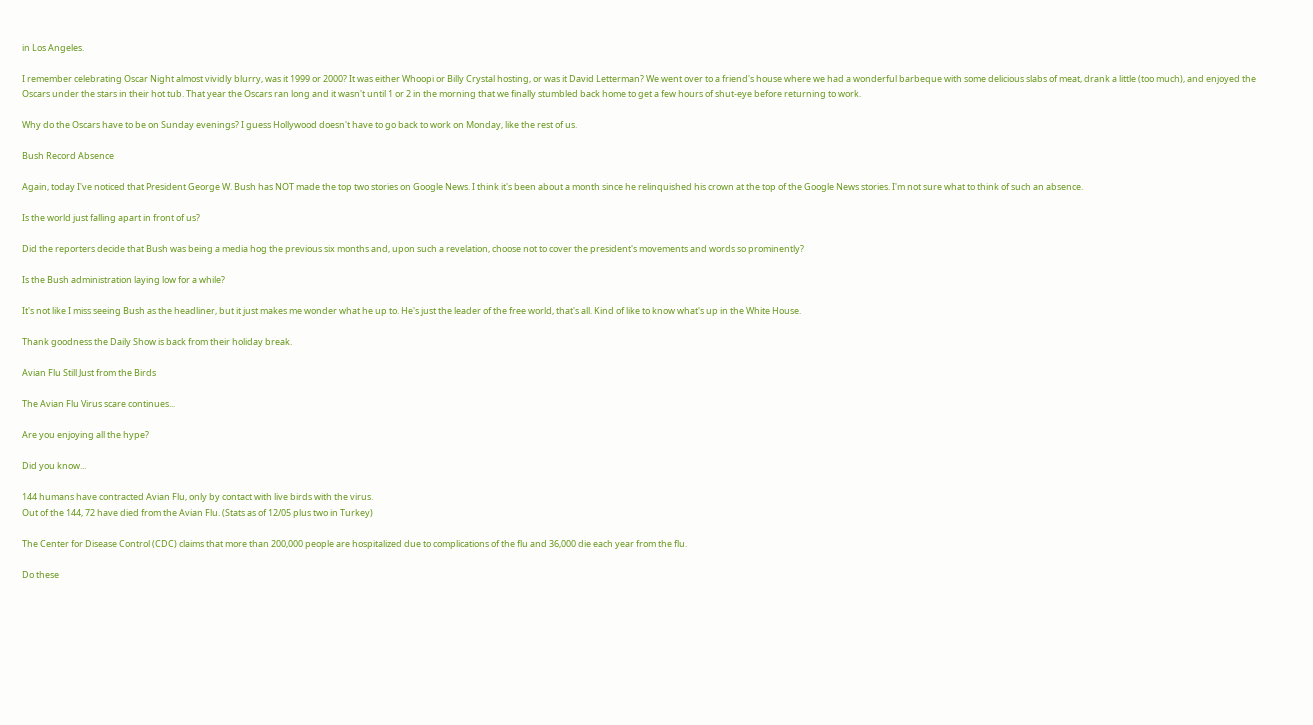in Los Angeles.

I remember celebrating Oscar Night almost vividly blurry, was it 1999 or 2000? It was either Whoopi or Billy Crystal hosting, or was it David Letterman? We went over to a friend's house where we had a wonderful barbeque with some delicious slabs of meat, drank a little (too much), and enjoyed the Oscars under the stars in their hot tub. That year the Oscars ran long and it wasn't until 1 or 2 in the morning that we finally stumbled back home to get a few hours of shut-eye before returning to work.

Why do the Oscars have to be on Sunday evenings? I guess Hollywood doesn't have to go back to work on Monday, like the rest of us.

Bush Record Absence

Again, today I've noticed that President George W. Bush has NOT made the top two stories on Google News. I think it's been about a month since he relinquished his crown at the top of the Google News stories. I'm not sure what to think of such an absence.

Is the world just falling apart in front of us?

Did the reporters decide that Bush was being a media hog the previous six months and, upon such a revelation, choose not to cover the president's movements and words so prominently?

Is the Bush administration laying low for a while?

It's not like I miss seeing Bush as the headliner, but it just makes me wonder what he up to. He's just the leader of the free world, that's all. Kind of like to know what's up in the White House.

Thank goodness the Daily Show is back from their holiday break.

Avian Flu Still Just from the Birds

The Avian Flu Virus scare continues...

Are you enjoying all the hype?

Did you know...

144 humans have contracted Avian Flu, only by contact with live birds with the virus.
Out of the 144, 72 have died from the Avian Flu. (Stats as of 12/05 plus two in Turkey)

The Center for Disease Control (CDC) claims that more than 200,000 people are hospitalized due to complications of the flu and 36,000 die each year from the flu.

Do these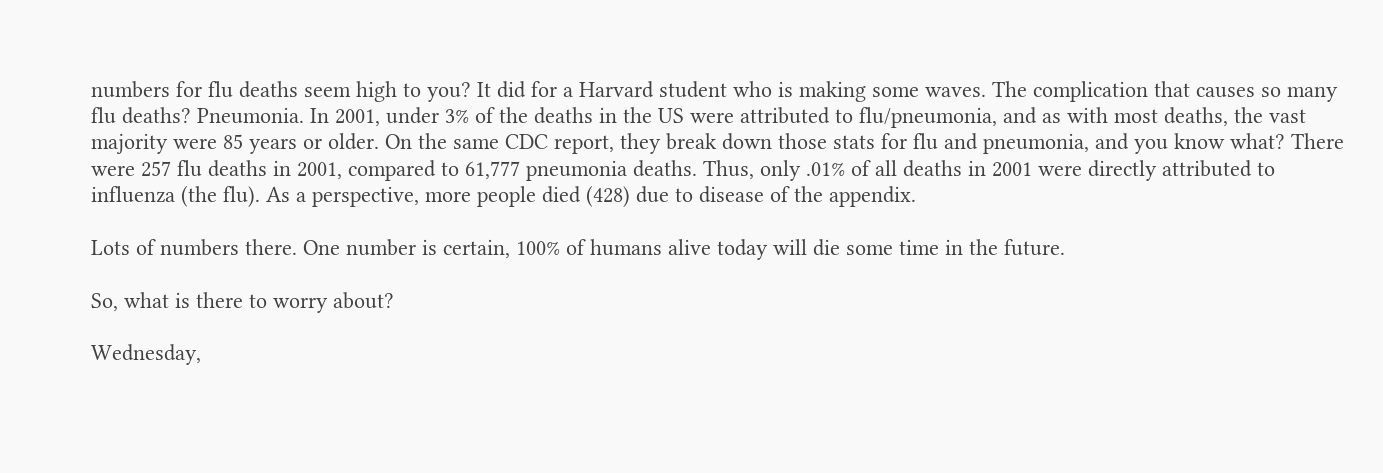numbers for flu deaths seem high to you? It did for a Harvard student who is making some waves. The complication that causes so many flu deaths? Pneumonia. In 2001, under 3% of the deaths in the US were attributed to flu/pneumonia, and as with most deaths, the vast majority were 85 years or older. On the same CDC report, they break down those stats for flu and pneumonia, and you know what? There were 257 flu deaths in 2001, compared to 61,777 pneumonia deaths. Thus, only .01% of all deaths in 2001 were directly attributed to influenza (the flu). As a perspective, more people died (428) due to disease of the appendix.

Lots of numbers there. One number is certain, 100% of humans alive today will die some time in the future.

So, what is there to worry about?

Wednesday,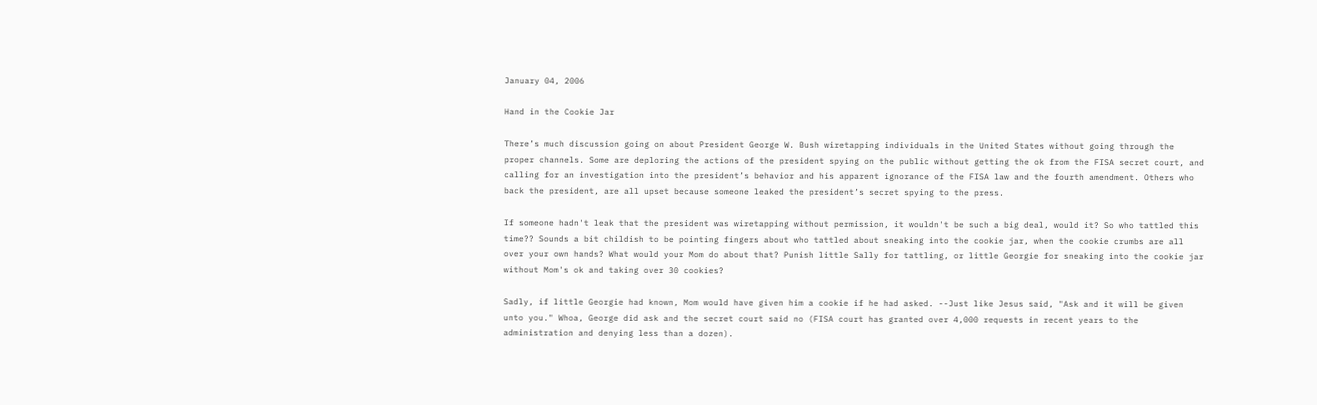January 04, 2006

Hand in the Cookie Jar

There’s much discussion going on about President George W. Bush wiretapping individuals in the United States without going through the proper channels. Some are deploring the actions of the president spying on the public without getting the ok from the FISA secret court, and calling for an investigation into the president’s behavior and his apparent ignorance of the FISA law and the fourth amendment. Others who back the president, are all upset because someone leaked the president’s secret spying to the press.

If someone hadn't leak that the president was wiretapping without permission, it wouldn't be such a big deal, would it? So who tattled this time?? Sounds a bit childish to be pointing fingers about who tattled about sneaking into the cookie jar, when the cookie crumbs are all over your own hands? What would your Mom do about that? Punish little Sally for tattling, or little Georgie for sneaking into the cookie jar without Mom's ok and taking over 30 cookies?

Sadly, if little Georgie had known, Mom would have given him a cookie if he had asked. --Just like Jesus said, "Ask and it will be given unto you." Whoa, George did ask and the secret court said no (FISA court has granted over 4,000 requests in recent years to the administration and denying less than a dozen).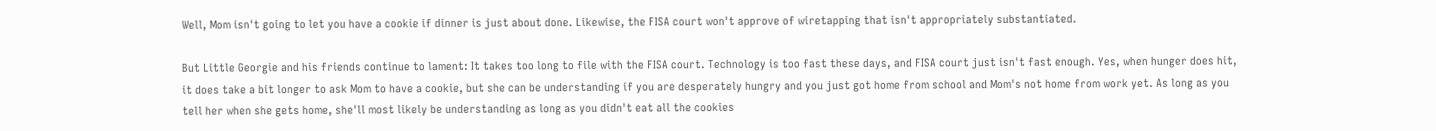Well, Mom isn't going to let you have a cookie if dinner is just about done. Likewise, the FISA court won't approve of wiretapping that isn't appropriately substantiated.

But Little Georgie and his friends continue to lament: It takes too long to file with the FISA court. Technology is too fast these days, and FISA court just isn't fast enough. Yes, when hunger does hit, it does take a bit longer to ask Mom to have a cookie, but she can be understanding if you are desperately hungry and you just got home from school and Mom's not home from work yet. As long as you tell her when she gets home, she'll most likely be understanding as long as you didn't eat all the cookies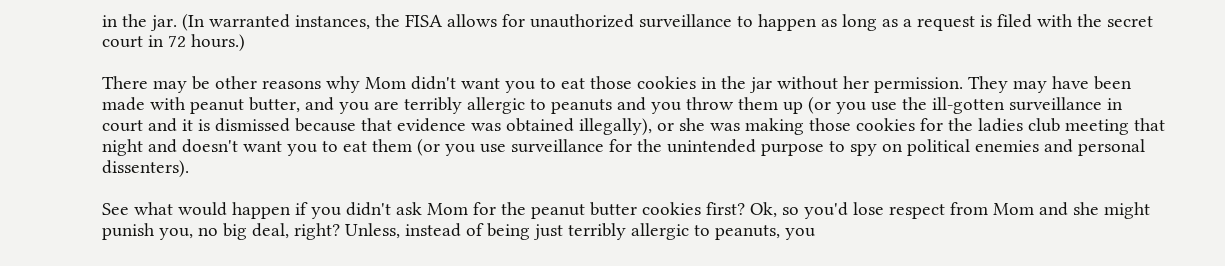in the jar. (In warranted instances, the FISA allows for unauthorized surveillance to happen as long as a request is filed with the secret court in 72 hours.)

There may be other reasons why Mom didn't want you to eat those cookies in the jar without her permission. They may have been made with peanut butter, and you are terribly allergic to peanuts and you throw them up (or you use the ill-gotten surveillance in court and it is dismissed because that evidence was obtained illegally), or she was making those cookies for the ladies club meeting that night and doesn't want you to eat them (or you use surveillance for the unintended purpose to spy on political enemies and personal dissenters).

See what would happen if you didn't ask Mom for the peanut butter cookies first? Ok, so you'd lose respect from Mom and she might punish you, no big deal, right? Unless, instead of being just terribly allergic to peanuts, you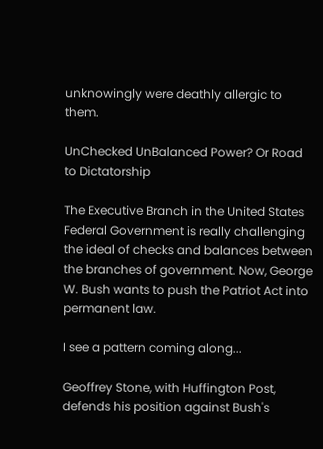unknowingly were deathly allergic to them.

UnChecked UnBalanced Power? Or Road to Dictatorship

The Executive Branch in the United States Federal Government is really challenging the ideal of checks and balances between the branches of government. Now, George W. Bush wants to push the Patriot Act into permanent law.

I see a pattern coming along...

Geoffrey Stone, with Huffington Post, defends his position against Bush's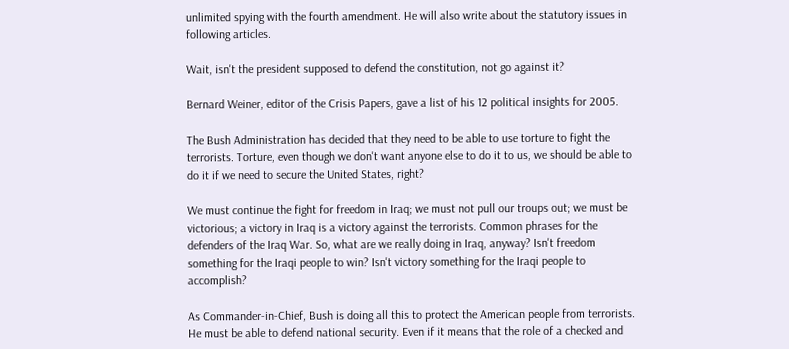unlimited spying with the fourth amendment. He will also write about the statutory issues in following articles.

Wait, isn't the president supposed to defend the constitution, not go against it?

Bernard Weiner, editor of the Crisis Papers, gave a list of his 12 political insights for 2005.

The Bush Administration has decided that they need to be able to use torture to fight the terrorists. Torture, even though we don't want anyone else to do it to us, we should be able to do it if we need to secure the United States, right?

We must continue the fight for freedom in Iraq; we must not pull our troups out; we must be victorious; a victory in Iraq is a victory against the terrorists. Common phrases for the defenders of the Iraq War. So, what are we really doing in Iraq, anyway? Isn't freedom something for the Iraqi people to win? Isn't victory something for the Iraqi people to accomplish?

As Commander-in-Chief, Bush is doing all this to protect the American people from terrorists. He must be able to defend national security. Even if it means that the role of a checked and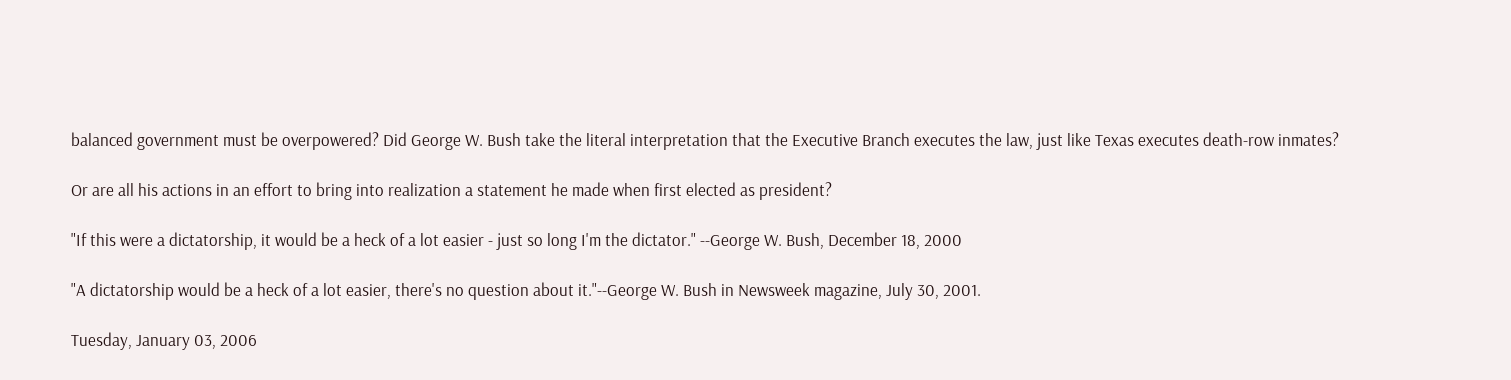balanced government must be overpowered? Did George W. Bush take the literal interpretation that the Executive Branch executes the law, just like Texas executes death-row inmates?

Or are all his actions in an effort to bring into realization a statement he made when first elected as president?

"If this were a dictatorship, it would be a heck of a lot easier - just so long I'm the dictator." --George W. Bush, December 18, 2000

"A dictatorship would be a heck of a lot easier, there's no question about it."--George W. Bush in Newsweek magazine, July 30, 2001.

Tuesday, January 03, 2006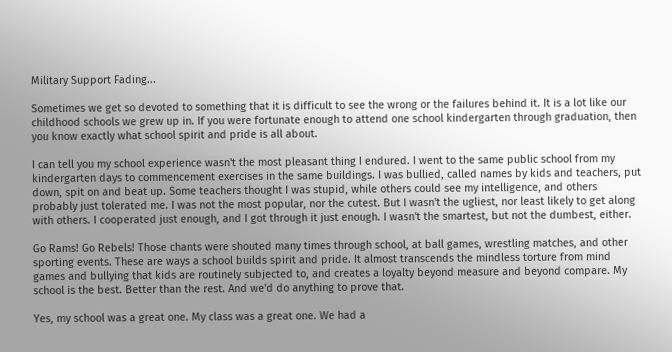Military Support Fading...

Sometimes we get so devoted to something that it is difficult to see the wrong or the failures behind it. It is a lot like our childhood schools we grew up in. If you were fortunate enough to attend one school kindergarten through graduation, then you know exactly what school spirit and pride is all about.

I can tell you my school experience wasn't the most pleasant thing I endured. I went to the same public school from my kindergarten days to commencement exercises in the same buildings. I was bullied, called names by kids and teachers, put down, spit on and beat up. Some teachers thought I was stupid, while others could see my intelligence, and others probably just tolerated me. I was not the most popular, nor the cutest. But I wasn't the ugliest, nor least likely to get along with others. I cooperated just enough, and I got through it just enough. I wasn't the smartest, but not the dumbest, either.

Go Rams! Go Rebels! Those chants were shouted many times through school, at ball games, wrestling matches, and other sporting events. These are ways a school builds spirit and pride. It almost transcends the mindless torture from mind games and bullying that kids are routinely subjected to, and creates a loyalty beyond measure and beyond compare. My school is the best. Better than the rest. And we'd do anything to prove that.

Yes, my school was a great one. My class was a great one. We had a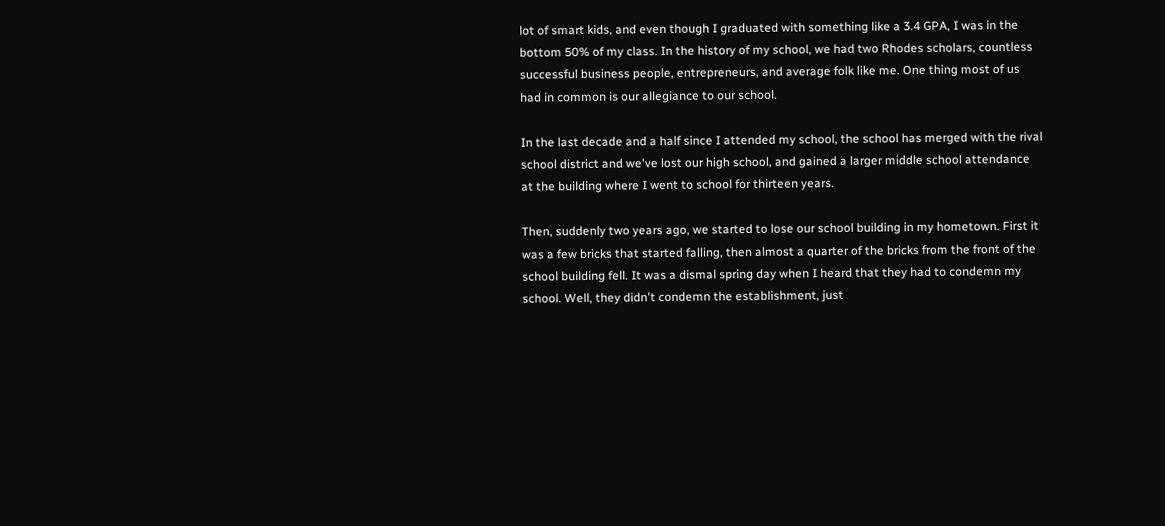lot of smart kids, and even though I graduated with something like a 3.4 GPA, I was in the bottom 50% of my class. In the history of my school, we had two Rhodes scholars, countless successful business people, entrepreneurs, and average folk like me. One thing most of us had in common is our allegiance to our school.

In the last decade and a half since I attended my school, the school has merged with the rival school district and we've lost our high school, and gained a larger middle school attendance at the building where I went to school for thirteen years.

Then, suddenly two years ago, we started to lose our school building in my hometown. First it was a few bricks that started falling, then almost a quarter of the bricks from the front of the school building fell. It was a dismal spring day when I heard that they had to condemn my school. Well, they didn't condemn the establishment, just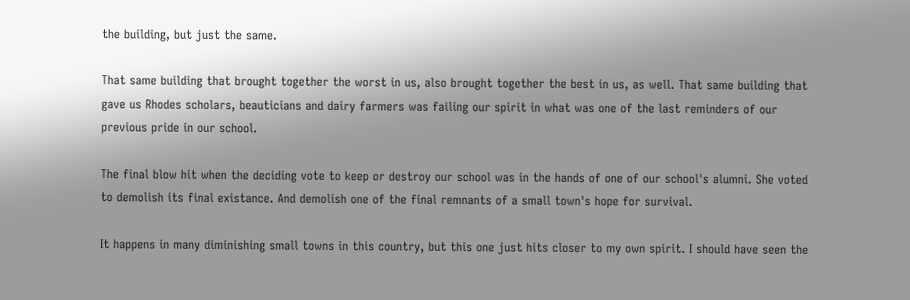the building, but just the same.

That same building that brought together the worst in us, also brought together the best in us, as well. That same building that gave us Rhodes scholars, beauticians and dairy farmers was failing our spirit in what was one of the last reminders of our previous pride in our school.

The final blow hit when the deciding vote to keep or destroy our school was in the hands of one of our school's alumni. She voted to demolish its final existance. And demolish one of the final remnants of a small town's hope for survival.

It happens in many diminishing small towns in this country, but this one just hits closer to my own spirit. I should have seen the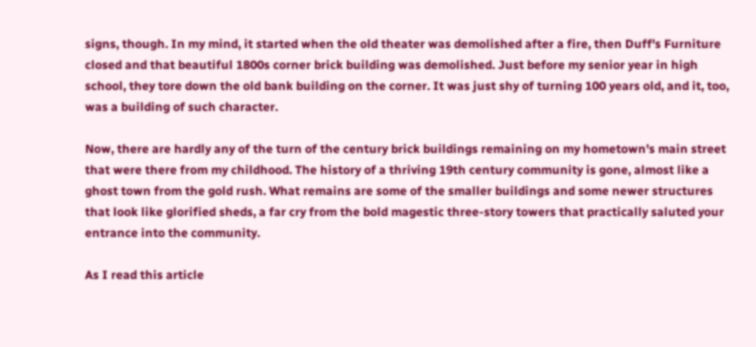signs, though. In my mind, it started when the old theater was demolished after a fire, then Duff's Furniture closed and that beautiful 1800s corner brick building was demolished. Just before my senior year in high school, they tore down the old bank building on the corner. It was just shy of turning 100 years old, and it, too, was a building of such character.

Now, there are hardly any of the turn of the century brick buildings remaining on my hometown's main street that were there from my childhood. The history of a thriving 19th century community is gone, almost like a ghost town from the gold rush. What remains are some of the smaller buildings and some newer structures that look like glorified sheds, a far cry from the bold magestic three-story towers that practically saluted your entrance into the community.

As I read this article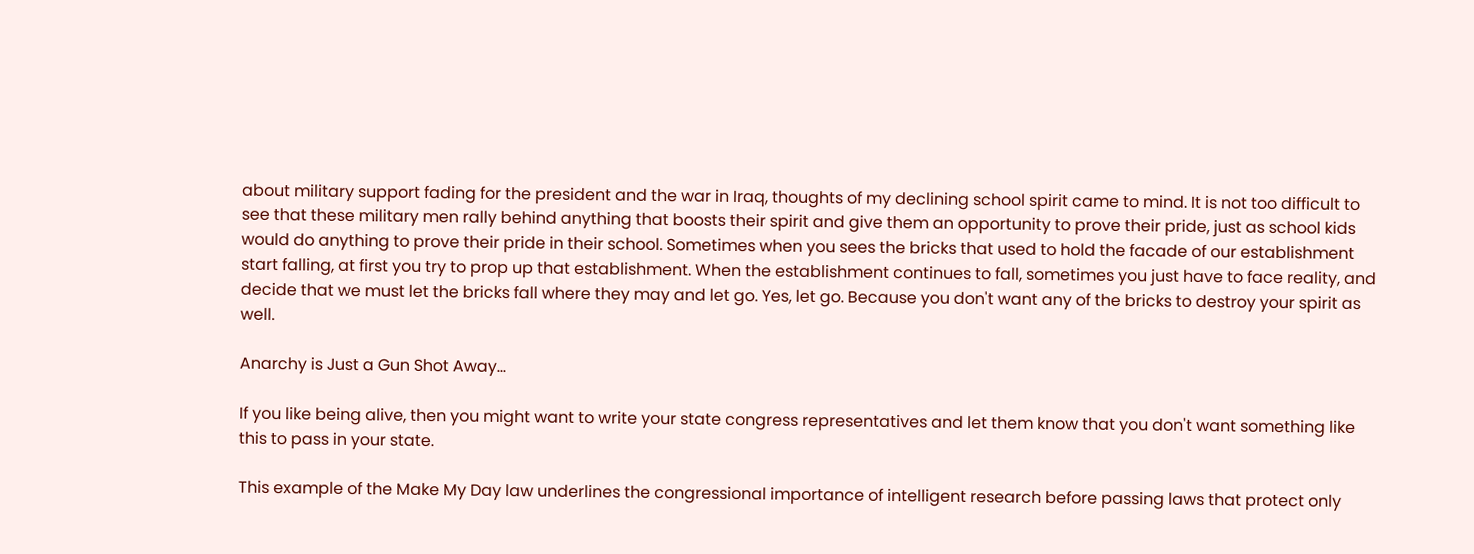about military support fading for the president and the war in Iraq, thoughts of my declining school spirit came to mind. It is not too difficult to see that these military men rally behind anything that boosts their spirit and give them an opportunity to prove their pride, just as school kids would do anything to prove their pride in their school. Sometimes when you sees the bricks that used to hold the facade of our establishment start falling, at first you try to prop up that establishment. When the establishment continues to fall, sometimes you just have to face reality, and decide that we must let the bricks fall where they may and let go. Yes, let go. Because you don't want any of the bricks to destroy your spirit as well.

Anarchy is Just a Gun Shot Away...

If you like being alive, then you might want to write your state congress representatives and let them know that you don't want something like this to pass in your state.

This example of the Make My Day law underlines the congressional importance of intelligent research before passing laws that protect only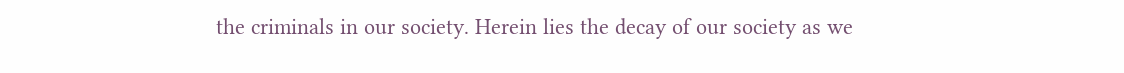the criminals in our society. Herein lies the decay of our society as we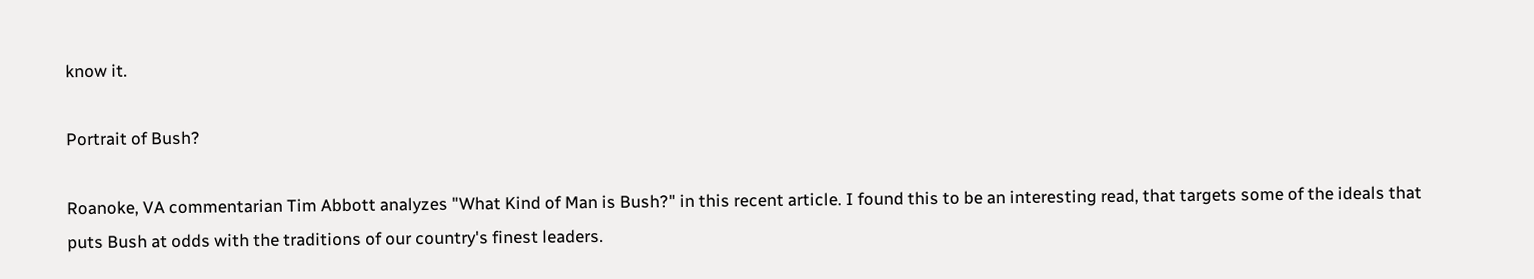know it.

Portrait of Bush?

Roanoke, VA commentarian Tim Abbott analyzes "What Kind of Man is Bush?" in this recent article. I found this to be an interesting read, that targets some of the ideals that puts Bush at odds with the traditions of our country's finest leaders.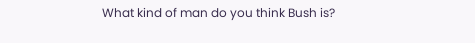What kind of man do you think Bush is?